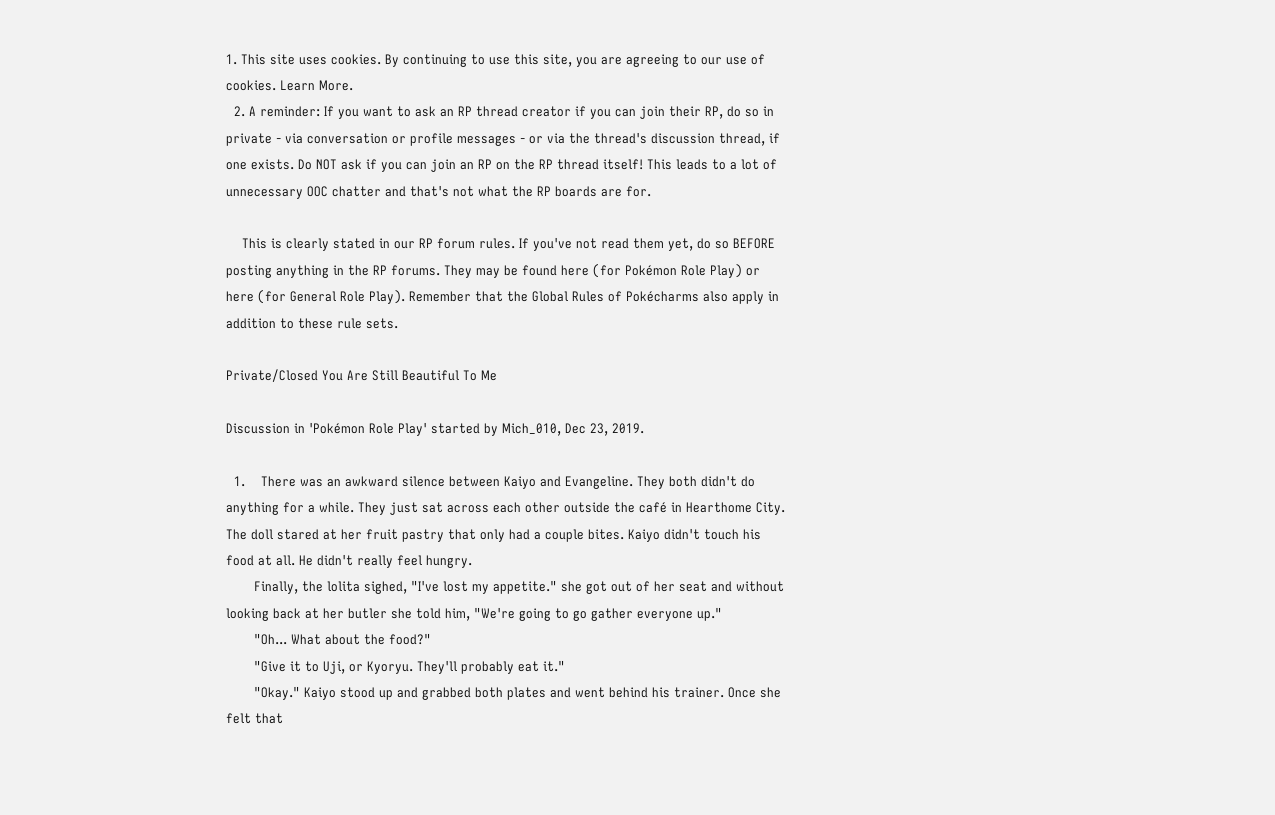1. This site uses cookies. By continuing to use this site, you are agreeing to our use of cookies. Learn More.
  2. A reminder: If you want to ask an RP thread creator if you can join their RP, do so in private - via conversation or profile messages - or via the thread's discussion thread, if one exists. Do NOT ask if you can join an RP on the RP thread itself! This leads to a lot of unnecessary OOC chatter and that's not what the RP boards are for.

    This is clearly stated in our RP forum rules. If you've not read them yet, do so BEFORE posting anything in the RP forums. They may be found here (for Pokémon Role Play) or here (for General Role Play). Remember that the Global Rules of Pokécharms also apply in addition to these rule sets.

Private/Closed You Are Still Beautiful To Me

Discussion in 'Pokémon Role Play' started by Mich_010, Dec 23, 2019.

  1.    There was an awkward silence between Kaiyo and Evangeline. They both didn't do anything for a while. They just sat across each other outside the café in Hearthome City. The doll stared at her fruit pastry that only had a couple bites. Kaiyo didn't touch his food at all. He didn't really feel hungry.
       Finally, the lolita sighed, "I've lost my appetite." she got out of her seat and without looking back at her butler she told him, "We're going to go gather everyone up."
       "Oh... What about the food?"
       "Give it to Uji, or Kyoryu. They'll probably eat it."
       "Okay." Kaiyo stood up and grabbed both plates and went behind his trainer. Once she felt that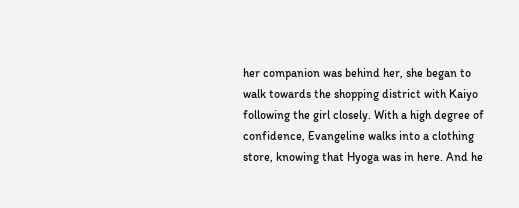her companion was behind her, she began to walk towards the shopping district with Kaiyo following the girl closely. With a high degree of confidence, Evangeline walks into a clothing store, knowing that Hyoga was in here. And he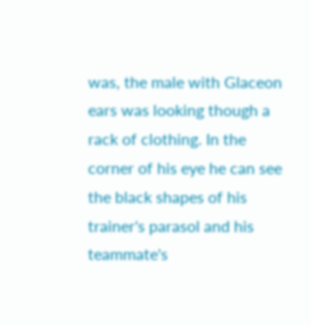was, the male with Glaceon ears was looking though a rack of clothing. In the corner of his eye he can see the black shapes of his trainer's parasol and his teammate's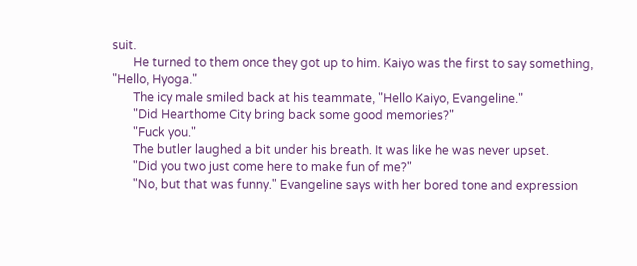suit.
       He turned to them once they got up to him. Kaiyo was the first to say something, "Hello, Hyoga."
       The icy male smiled back at his teammate, "Hello Kaiyo, Evangeline."
       "Did Hearthome City bring back some good memories?"
       "Fuck you."
       The butler laughed a bit under his breath. It was like he was never upset.
       "Did you two just come here to make fun of me?"
       "No, but that was funny." Evangeline says with her bored tone and expression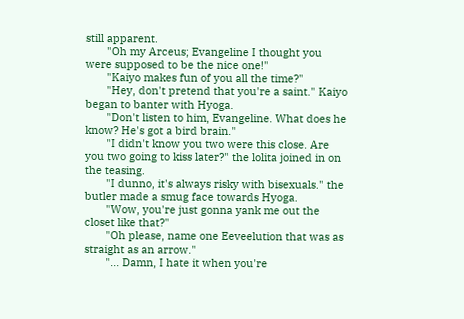still apparent.
       "Oh my Arceus; Evangeline I thought you were supposed to be the nice one!"
       "Kaiyo makes fun of you all the time?"
       "Hey, don't pretend that you're a saint." Kaiyo began to banter with Hyoga.
       "Don't listen to him, Evangeline. What does he know? He's got a bird brain."
       "I didn't know you two were this close. Are you two going to kiss later?" the lolita joined in on the teasing.
       "I dunno, it's always risky with bisexuals." the butler made a smug face towards Hyoga.
       "Wow, you're just gonna yank me out the closet like that?"
       "Oh please, name one Eeveelution that was as straight as an arrow."
       "... Damn, I hate it when you're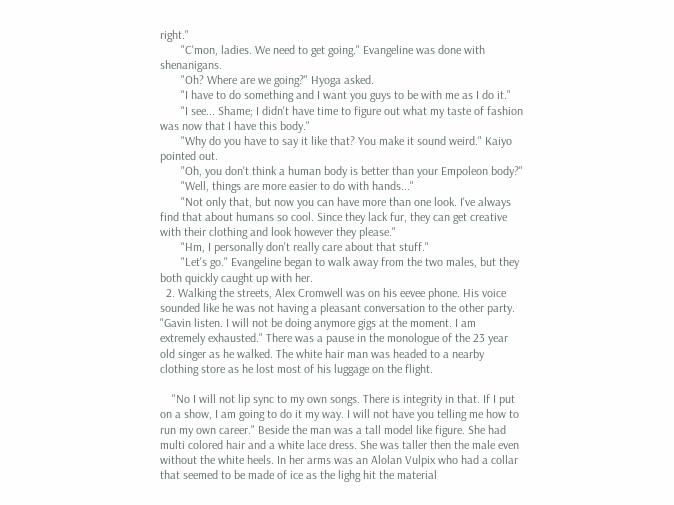right."
       "C'mon, ladies. We need to get going." Evangeline was done with shenanigans.
       "Oh? Where are we going?" Hyoga asked.
       "I have to do something and I want you guys to be with me as I do it."
       "I see... Shame; I didn't have time to figure out what my taste of fashion was now that I have this body."
       "Why do you have to say it like that? You make it sound weird." Kaiyo pointed out.
       "Oh, you don't think a human body is better than your Empoleon body?"
       "Well, things are more easier to do with hands..."
       "Not only that, but now you can have more than one look. I've always find that about humans so cool. Since they lack fur, they can get creative with their clothing and look however they please."
       "Hm, I personally don't really care about that stuff."
       "Let's go." Evangeline began to walk away from the two males, but they both quickly caught up with her.
  2. Walking the streets, Alex Cromwell was on his eevee phone. His voice sounded like he was not having a pleasant conversation to the other party. "Gavin listen. I will not be doing anymore gigs at the moment. I am extremely exhausted." There was a pause in the monologue of the 23 year old singer as he walked. The white hair man was headed to a nearby clothing store as he lost most of his luggage on the flight.

    "No I will not lip sync to my own songs. There is integrity in that. If I put on a show, I am going to do it my way. I will not have you telling me how to run my own career." Beside the man was a tall model like figure. She had multi colored hair and a white lace dress. She was taller then the male even without the white heels. In her arms was an Alolan Vulpix who had a collar that seemed to be made of ice as the lighg hit the material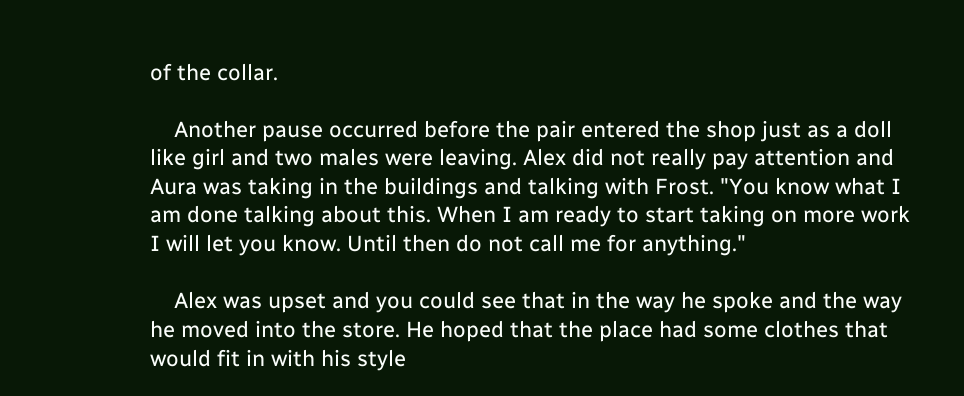of the collar.

    Another pause occurred before the pair entered the shop just as a doll like girl and two males were leaving. Alex did not really pay attention and Aura was taking in the buildings and talking with Frost. "You know what I am done talking about this. When I am ready to start taking on more work I will let you know. Until then do not call me for anything."

    Alex was upset and you could see that in the way he spoke and the way he moved into the store. He hoped that the place had some clothes that would fit in with his style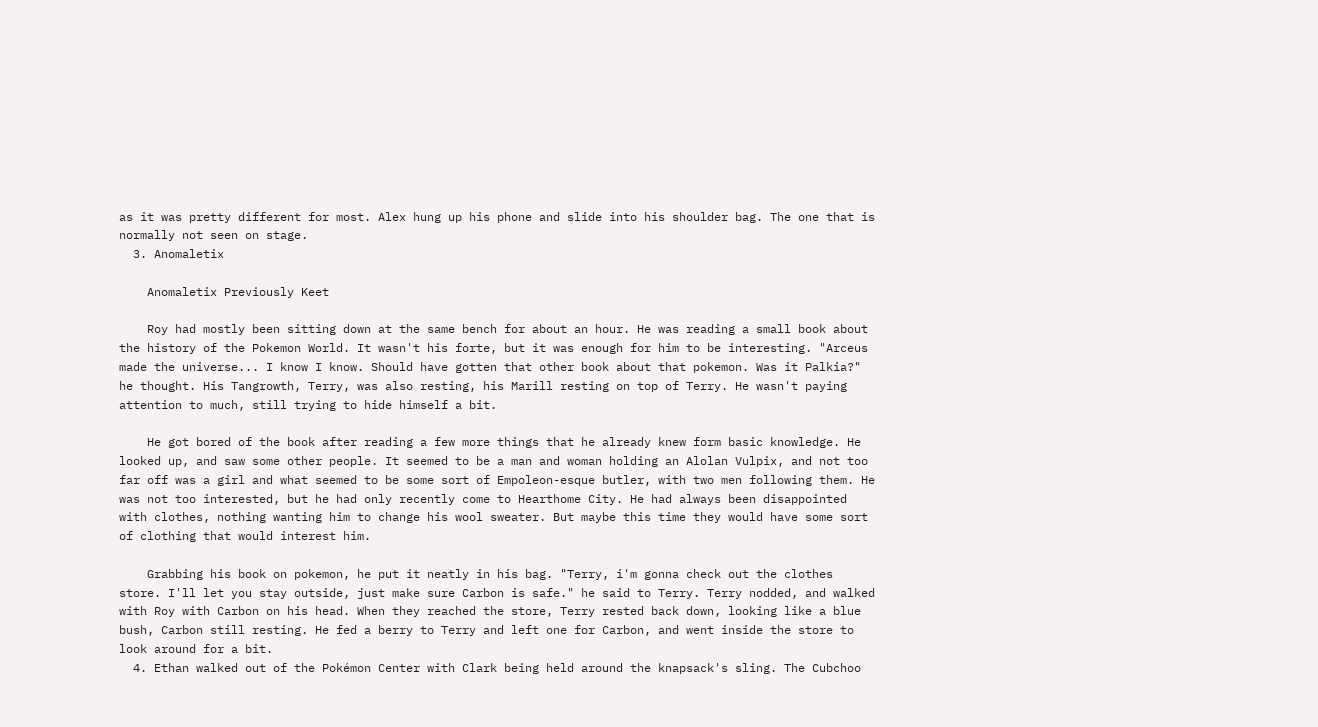as it was pretty different for most. Alex hung up his phone and slide into his shoulder bag. The one that is normally not seen on stage.
  3. Anomaletix

    Anomaletix Previously Keet

    Roy had mostly been sitting down at the same bench for about an hour. He was reading a small book about the history of the Pokemon World. It wasn't his forte, but it was enough for him to be interesting. "Arceus made the universe... I know I know. Should have gotten that other book about that pokemon. Was it Palkia?" he thought. His Tangrowth, Terry, was also resting, his Marill resting on top of Terry. He wasn't paying attention to much, still trying to hide himself a bit.

    He got bored of the book after reading a few more things that he already knew form basic knowledge. He looked up, and saw some other people. It seemed to be a man and woman holding an Alolan Vulpix, and not too far off was a girl and what seemed to be some sort of Empoleon-esque butler, with two men following them. He was not too interested, but he had only recently come to Hearthome City. He had always been disappointed with clothes, nothing wanting him to change his wool sweater. But maybe this time they would have some sort of clothing that would interest him.

    Grabbing his book on pokemon, he put it neatly in his bag. "Terry, i'm gonna check out the clothes store. I'll let you stay outside, just make sure Carbon is safe." he said to Terry. Terry nodded, and walked with Roy with Carbon on his head. When they reached the store, Terry rested back down, looking like a blue bush, Carbon still resting. He fed a berry to Terry and left one for Carbon, and went inside the store to look around for a bit.
  4. Ethan walked out of the Pokémon Center with Clark being held around the knapsack's sling. The Cubchoo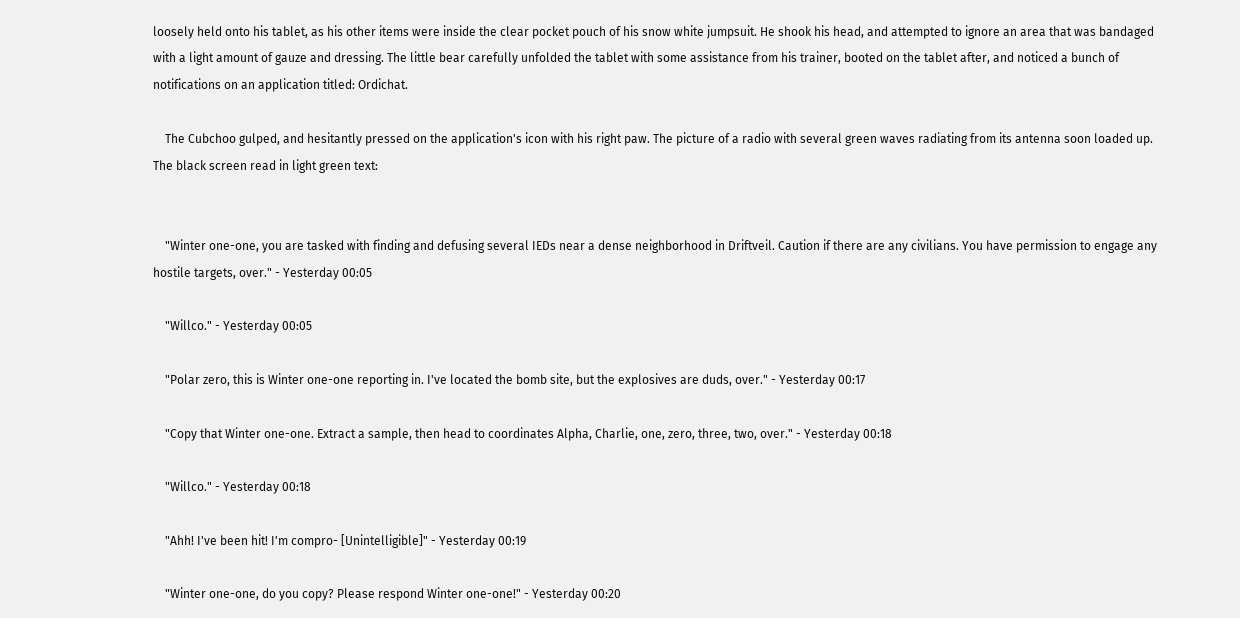loosely held onto his tablet, as his other items were inside the clear pocket pouch of his snow white jumpsuit. He shook his head, and attempted to ignore an area that was bandaged with a light amount of gauze and dressing. The little bear carefully unfolded the tablet with some assistance from his trainer, booted on the tablet after, and noticed a bunch of notifications on an application titled: Ordichat.

    The Cubchoo gulped, and hesitantly pressed on the application's icon with his right paw. The picture of a radio with several green waves radiating from its antenna soon loaded up. The black screen read in light green text:


    "Winter one-one, you are tasked with finding and defusing several IEDs near a dense neighborhood in Driftveil. Caution if there are any civilians. You have permission to engage any hostile targets, over." - Yesterday 00:05

    "Willco." - Yesterday 00:05

    "Polar zero, this is Winter one-one reporting in. I've located the bomb site, but the explosives are duds, over." - Yesterday 00:17

    "Copy that Winter one-one. Extract a sample, then head to coordinates Alpha, Charlie, one, zero, three, two, over." - Yesterday 00:18

    "Willco." - Yesterday 00:18

    "Ahh! I've been hit! I'm compro- [Unintelligible]" - Yesterday 00:19

    "Winter one-one, do you copy? Please respond Winter one-one!" - Yesterday 00:20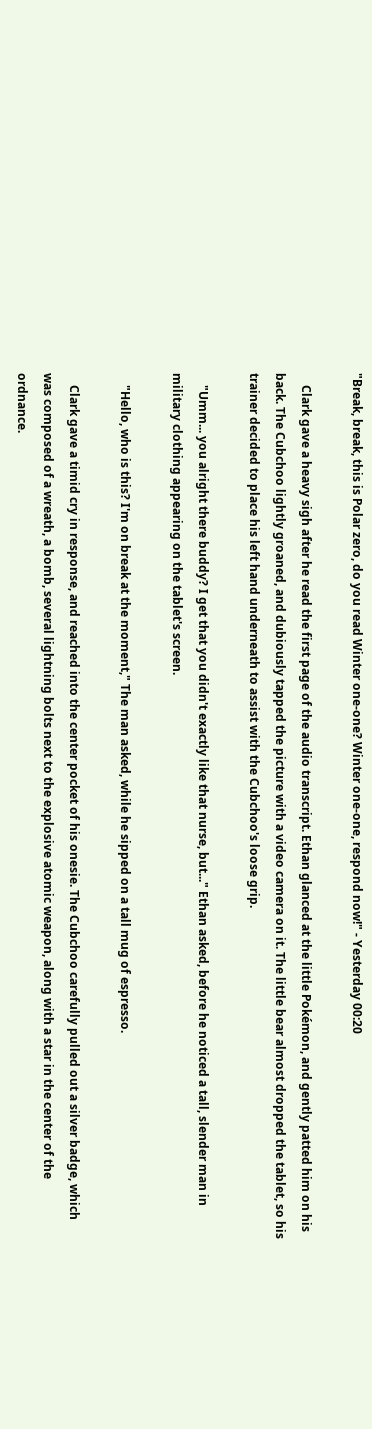"Break, break, this is Polar zero, do you read Winter one-one? Winter one-one, respond now!" - Yesterday 00:20

    Clark gave a heavy sigh after he read the first page of the audio transcript. Ethan glanced at the little Pokémon, and gently patted him on his back. The Cubchoo lightly groaned, and dubiously tapped the picture with a video camera on it. The little bear almost dropped the tablet, so his trainer decided to place his left hand underneath to assist with the Cubchoo's loose grip.

    "Umm... you alright there buddy? I get that you didn't exactly like that nurse, but..." Ethan asked, before he noticed a tall, slender man in military clothing appearing on the tablet's screen.

    "Hello, who is this? I'm on break at the moment," The man asked, while he sipped on a tall mug of espresso.

    Clark gave a timid cry in response, and reached into the center pocket of his onesie. The Cubchoo carefully pulled out a silver badge, which was composed of a wreath, a bomb, several lightning bolts next to the explosive atomic weapon, along with a star in the center of the ordnance.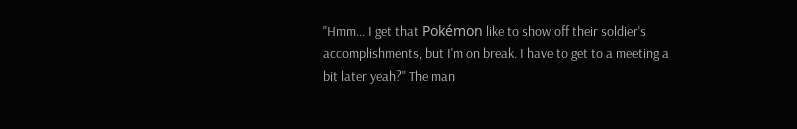"Hmm... I get that Pokémon like to show off their soldier's accomplishments, but I'm on break. I have to get to a meeting a bit later yeah?" The man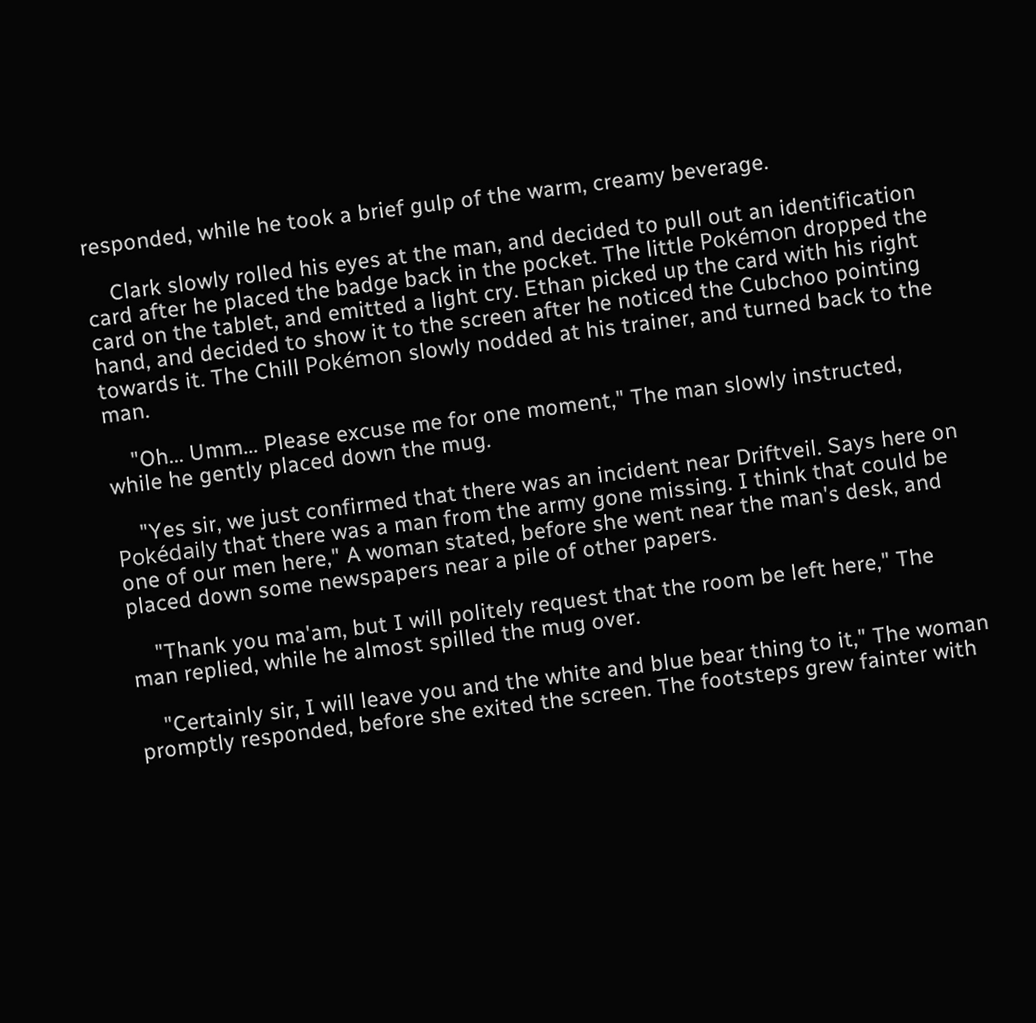responded, while he took a brief gulp of the warm, creamy beverage.

    Clark slowly rolled his eyes at the man, and decided to pull out an identification card after he placed the badge back in the pocket. The little Pokémon dropped the card on the tablet, and emitted a light cry. Ethan picked up the card with his right hand, and decided to show it to the screen after he noticed the Cubchoo pointing towards it. The Chill Pokémon slowly nodded at his trainer, and turned back to the man.

    "Oh... Umm... Please excuse me for one moment," The man slowly instructed, while he gently placed down the mug.

    "Yes sir, we just confirmed that there was an incident near Driftveil. Says here on Pokédaily that there was a man from the army gone missing. I think that could be one of our men here," A woman stated, before she went near the man's desk, and placed down some newspapers near a pile of other papers.

    "Thank you ma'am, but I will politely request that the room be left here," The man replied, while he almost spilled the mug over.

    "Certainly sir, I will leave you and the white and blue bear thing to it," The woman promptly responded, before she exited the screen. The footsteps grew fainter with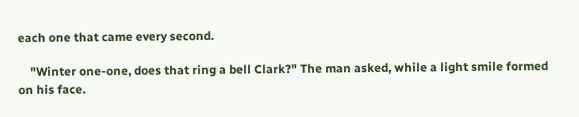each one that came every second.

    "Winter one-one, does that ring a bell Clark?" The man asked, while a light smile formed on his face.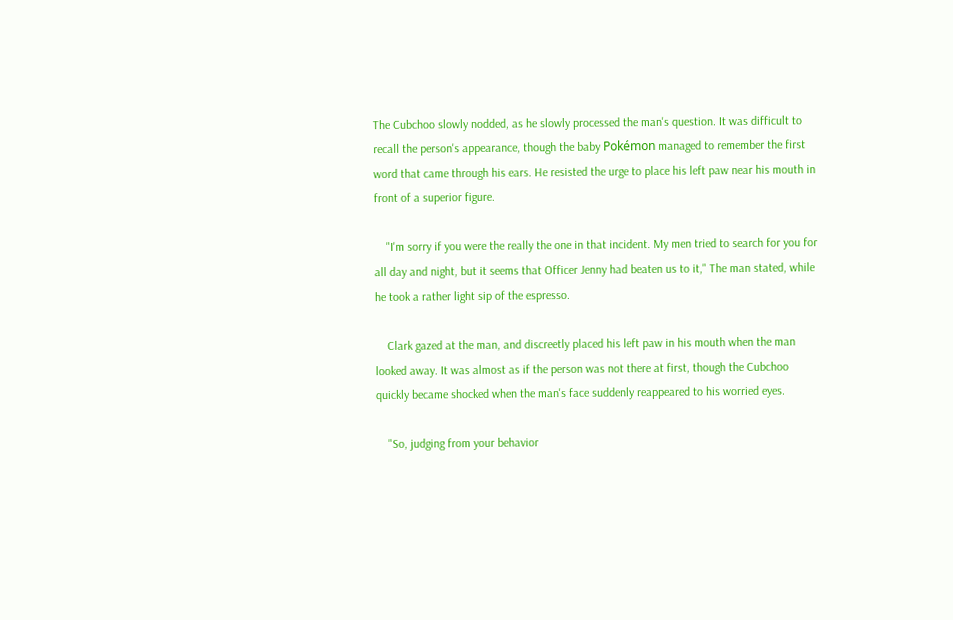The Cubchoo slowly nodded, as he slowly processed the man's question. It was difficult to recall the person's appearance, though the baby Pokémon managed to remember the first word that came through his ears. He resisted the urge to place his left paw near his mouth in front of a superior figure.

    "I'm sorry if you were the really the one in that incident. My men tried to search for you for all day and night, but it seems that Officer Jenny had beaten us to it," The man stated, while he took a rather light sip of the espresso.

    Clark gazed at the man, and discreetly placed his left paw in his mouth when the man looked away. It was almost as if the person was not there at first, though the Cubchoo quickly became shocked when the man's face suddenly reappeared to his worried eyes.

    "So, judging from your behavior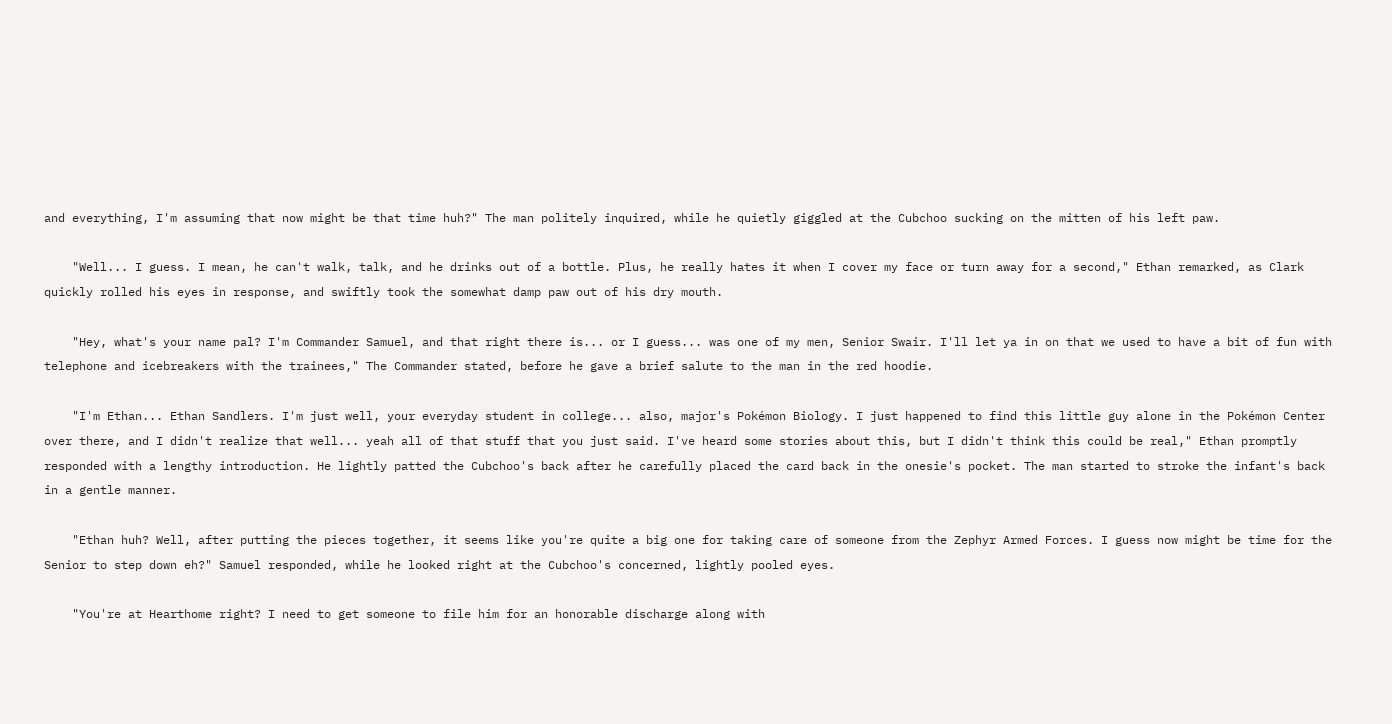and everything, I'm assuming that now might be that time huh?" The man politely inquired, while he quietly giggled at the Cubchoo sucking on the mitten of his left paw.

    "Well... I guess. I mean, he can't walk, talk, and he drinks out of a bottle. Plus, he really hates it when I cover my face or turn away for a second," Ethan remarked, as Clark quickly rolled his eyes in response, and swiftly took the somewhat damp paw out of his dry mouth.

    "Hey, what's your name pal? I'm Commander Samuel, and that right there is... or I guess... was one of my men, Senior Swair. I'll let ya in on that we used to have a bit of fun with telephone and icebreakers with the trainees," The Commander stated, before he gave a brief salute to the man in the red hoodie.

    "I'm Ethan... Ethan Sandlers. I'm just well, your everyday student in college... also, major's Pokémon Biology. I just happened to find this little guy alone in the Pokémon Center over there, and I didn't realize that well... yeah all of that stuff that you just said. I've heard some stories about this, but I didn't think this could be real," Ethan promptly responded with a lengthy introduction. He lightly patted the Cubchoo's back after he carefully placed the card back in the onesie's pocket. The man started to stroke the infant's back in a gentle manner.

    "Ethan huh? Well, after putting the pieces together, it seems like you're quite a big one for taking care of someone from the Zephyr Armed Forces. I guess now might be time for the Senior to step down eh?" Samuel responded, while he looked right at the Cubchoo's concerned, lightly pooled eyes.

    "You're at Hearthome right? I need to get someone to file him for an honorable discharge along with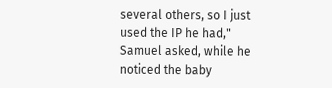several others, so I just used the IP he had," Samuel asked, while he noticed the baby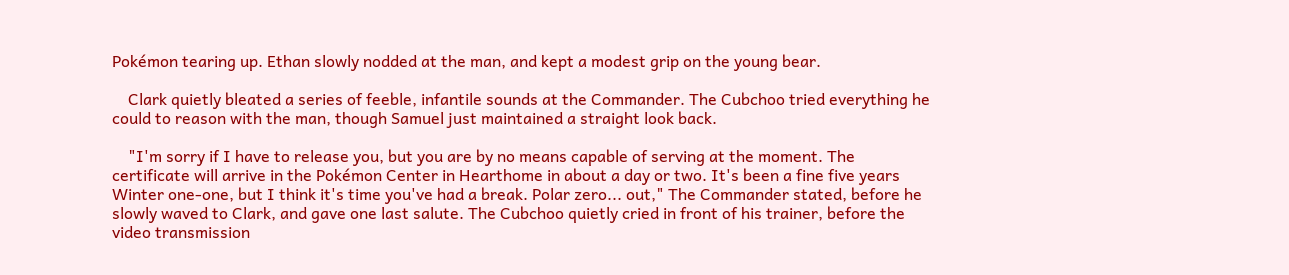Pokémon tearing up. Ethan slowly nodded at the man, and kept a modest grip on the young bear.

    Clark quietly bleated a series of feeble, infantile sounds at the Commander. The Cubchoo tried everything he could to reason with the man, though Samuel just maintained a straight look back.

    "I'm sorry if I have to release you, but you are by no means capable of serving at the moment. The certificate will arrive in the Pokémon Center in Hearthome in about a day or two. It's been a fine five years Winter one-one, but I think it's time you've had a break. Polar zero... out," The Commander stated, before he slowly waved to Clark, and gave one last salute. The Cubchoo quietly cried in front of his trainer, before the video transmission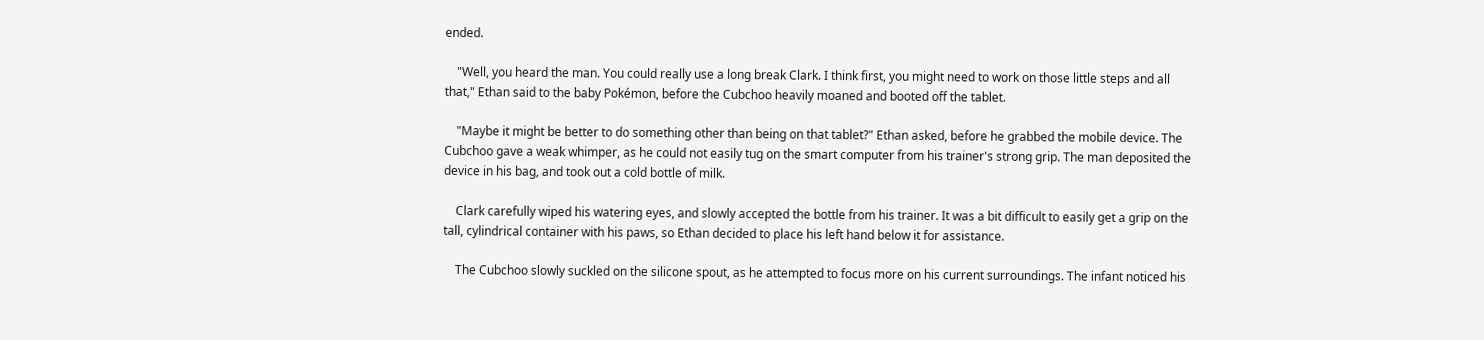ended.

    "Well, you heard the man. You could really use a long break Clark. I think first, you might need to work on those little steps and all that," Ethan said to the baby Pokémon, before the Cubchoo heavily moaned and booted off the tablet.

    "Maybe it might be better to do something other than being on that tablet?" Ethan asked, before he grabbed the mobile device. The Cubchoo gave a weak whimper, as he could not easily tug on the smart computer from his trainer's strong grip. The man deposited the device in his bag, and took out a cold bottle of milk.

    Clark carefully wiped his watering eyes, and slowly accepted the bottle from his trainer. It was a bit difficult to easily get a grip on the tall, cylindrical container with his paws, so Ethan decided to place his left hand below it for assistance.

    The Cubchoo slowly suckled on the silicone spout, as he attempted to focus more on his current surroundings. The infant noticed his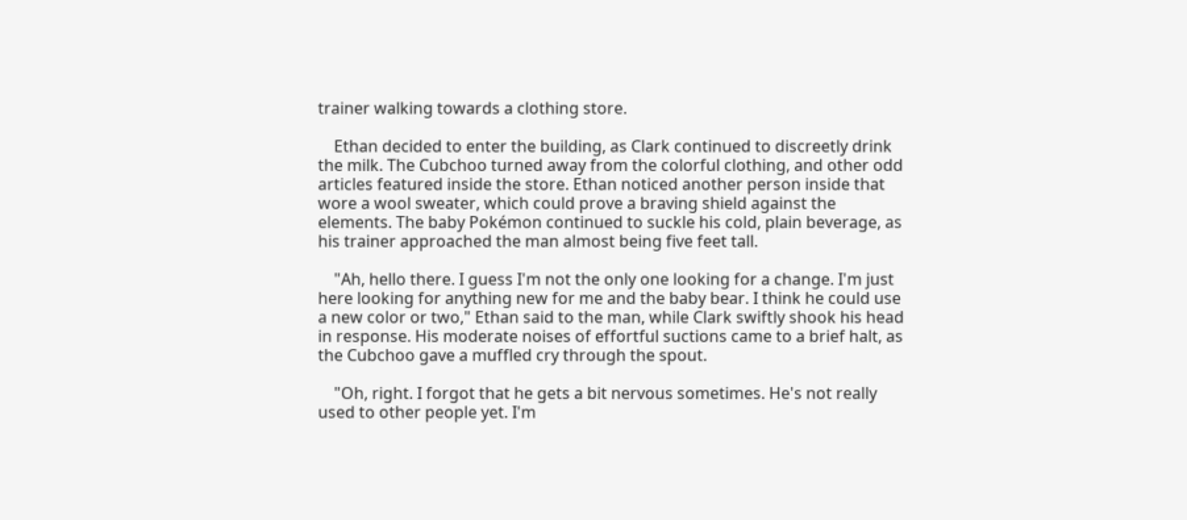trainer walking towards a clothing store.

    Ethan decided to enter the building, as Clark continued to discreetly drink the milk. The Cubchoo turned away from the colorful clothing, and other odd articles featured inside the store. Ethan noticed another person inside that wore a wool sweater, which could prove a braving shield against the elements. The baby Pokémon continued to suckle his cold, plain beverage, as his trainer approached the man almost being five feet tall.

    "Ah, hello there. I guess I'm not the only one looking for a change. I'm just here looking for anything new for me and the baby bear. I think he could use a new color or two," Ethan said to the man, while Clark swiftly shook his head in response. His moderate noises of effortful suctions came to a brief halt, as the Cubchoo gave a muffled cry through the spout.

    "Oh, right. I forgot that he gets a bit nervous sometimes. He's not really used to other people yet. I'm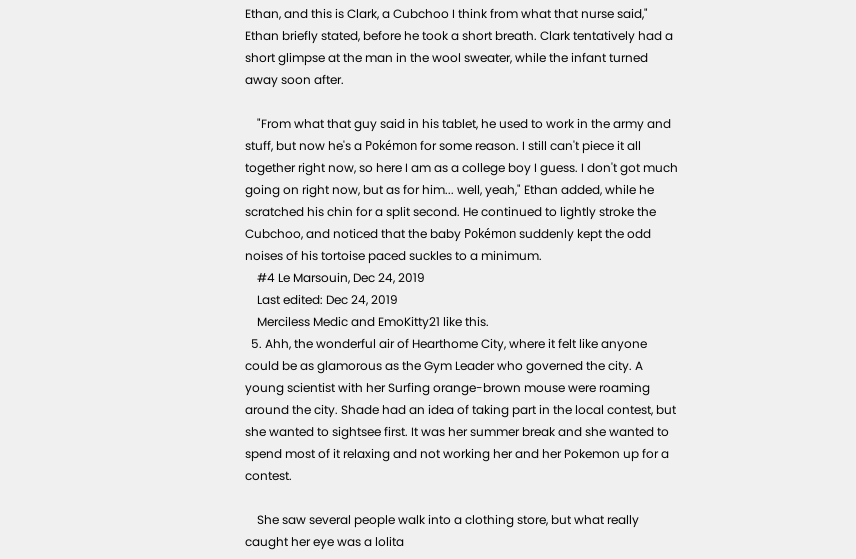Ethan, and this is Clark, a Cubchoo I think from what that nurse said," Ethan briefly stated, before he took a short breath. Clark tentatively had a short glimpse at the man in the wool sweater, while the infant turned away soon after.

    "From what that guy said in his tablet, he used to work in the army and stuff, but now he's a Pokémon for some reason. I still can't piece it all together right now, so here I am as a college boy I guess. I don't got much going on right now, but as for him... well, yeah," Ethan added, while he scratched his chin for a split second. He continued to lightly stroke the Cubchoo, and noticed that the baby Pokémon suddenly kept the odd noises of his tortoise paced suckles to a minimum.
    #4 Le Marsouin, Dec 24, 2019
    Last edited: Dec 24, 2019
    Merciless Medic and EmoKitty21 like this.
  5. Ahh, the wonderful air of Hearthome City, where it felt like anyone could be as glamorous as the Gym Leader who governed the city. A young scientist with her Surfing orange-brown mouse were roaming around the city. Shade had an idea of taking part in the local contest, but she wanted to sightsee first. It was her summer break and she wanted to spend most of it relaxing and not working her and her Pokemon up for a contest.

    She saw several people walk into a clothing store, but what really caught her eye was a lolita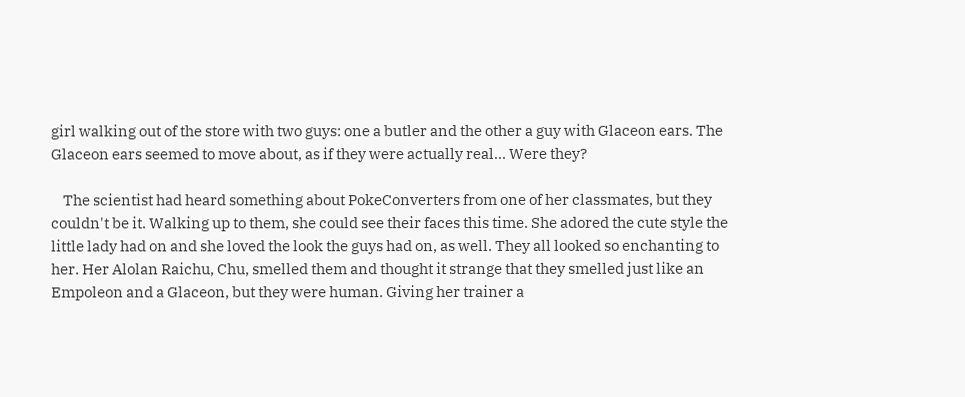girl walking out of the store with two guys: one a butler and the other a guy with Glaceon ears. The Glaceon ears seemed to move about, as if they were actually real... Were they?

    The scientist had heard something about PokeConverters from one of her classmates, but they couldn't be it. Walking up to them, she could see their faces this time. She adored the cute style the little lady had on and she loved the look the guys had on, as well. They all looked so enchanting to her. Her Alolan Raichu, Chu, smelled them and thought it strange that they smelled just like an Empoleon and a Glaceon, but they were human. Giving her trainer a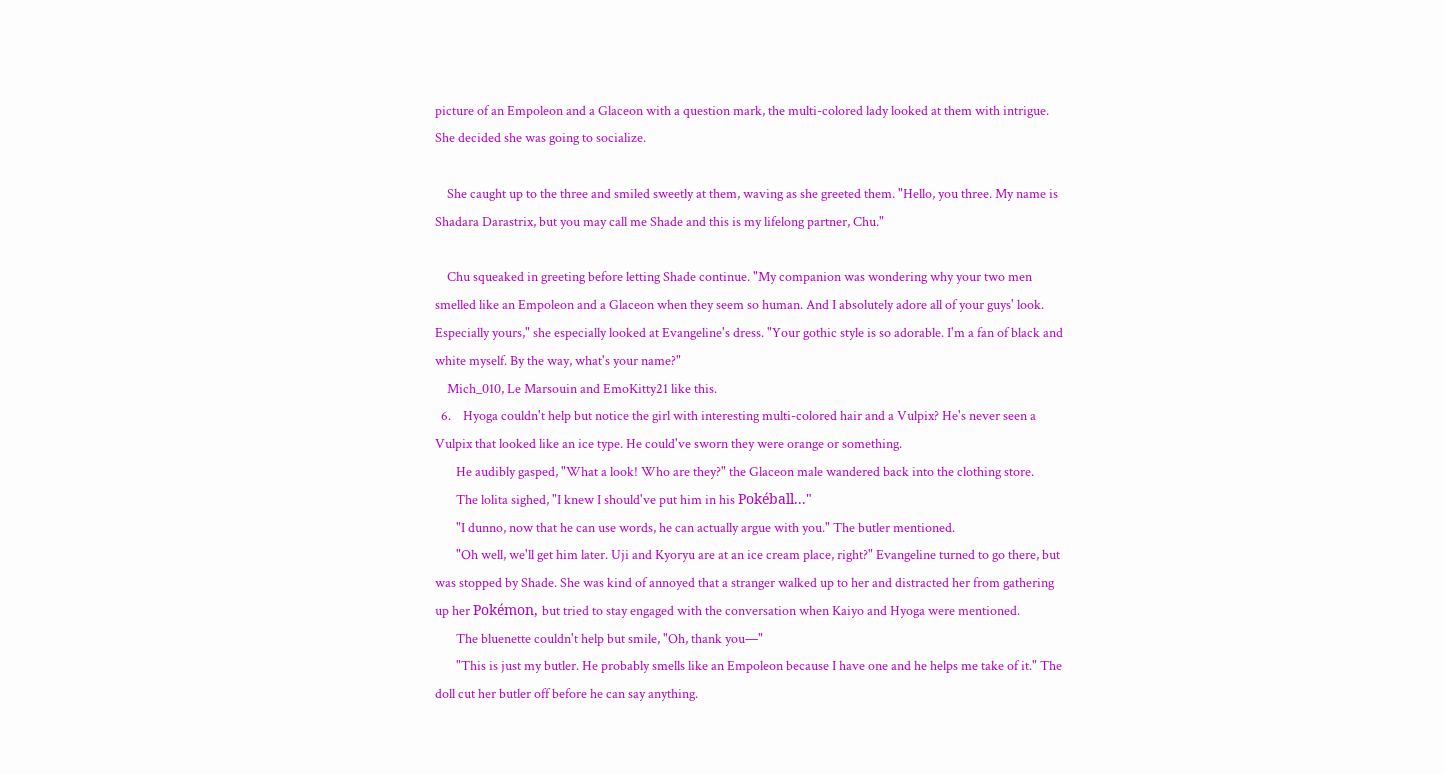picture of an Empoleon and a Glaceon with a question mark, the multi-colored lady looked at them with intrigue. She decided she was going to socialize.

    She caught up to the three and smiled sweetly at them, waving as she greeted them. "Hello, you three. My name is Shadara Darastrix, but you may call me Shade and this is my lifelong partner, Chu."

    Chu squeaked in greeting before letting Shade continue. "My companion was wondering why your two men smelled like an Empoleon and a Glaceon when they seem so human. And I absolutely adore all of your guys' look. Especially yours," she especially looked at Evangeline's dress. "Your gothic style is so adorable. I'm a fan of black and white myself. By the way, what's your name?"
    Mich_010, Le Marsouin and EmoKitty21 like this.
  6.    Hyoga couldn't help but notice the girl with interesting multi-colored hair and a Vulpix? He's never seen a Vulpix that looked like an ice type. He could've sworn they were orange or something.
       He audibly gasped, "What a look! Who are they?" the Glaceon male wandered back into the clothing store.
       The lolita sighed, "I knew I should've put him in his Pokéball..."
       "I dunno, now that he can use words, he can actually argue with you." The butler mentioned.
       "Oh well, we'll get him later. Uji and Kyoryu are at an ice cream place, right?" Evangeline turned to go there, but was stopped by Shade. She was kind of annoyed that a stranger walked up to her and distracted her from gathering up her Pokémon, but tried to stay engaged with the conversation when Kaiyo and Hyoga were mentioned.
       The bluenette couldn't help but smile, "Oh, thank you—"
       "This is just my butler. He probably smells like an Empoleon because I have one and he helps me take of it." The doll cut her butler off before he can say anything.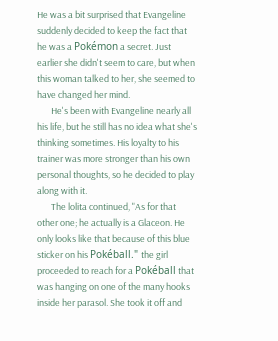He was a bit surprised that Evangeline suddenly decided to keep the fact that he was a Pokémon a secret. Just earlier she didn't seem to care, but when this woman talked to her, she seemed to have changed her mind.
       He's been with Evangeline nearly all his life, but he still has no idea what she's thinking sometimes. His loyalty to his trainer was more stronger than his own personal thoughts, so he decided to play along with it.
       The lolita continued, "As for that other one; he actually is a Glaceon. He only looks like that because of this blue sticker on his Pokéball." the girl proceeded to reach for a Pokéball that was hanging on one of the many hooks inside her parasol. She took it off and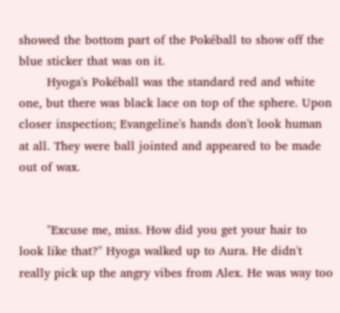showed the bottom part of the Pokéball to show off the blue sticker that was on it.
       Hyoga's Pokéball was the standard red and white one, but there was black lace on top of the sphere. Upon closer inspection; Evangeline's hands don't look human at all. They were ball jointed and appeared to be made out of wax.


       "Excuse me, miss. How did you get your hair to look like that?" Hyoga walked up to Aura. He didn't really pick up the angry vibes from Alex. He was way too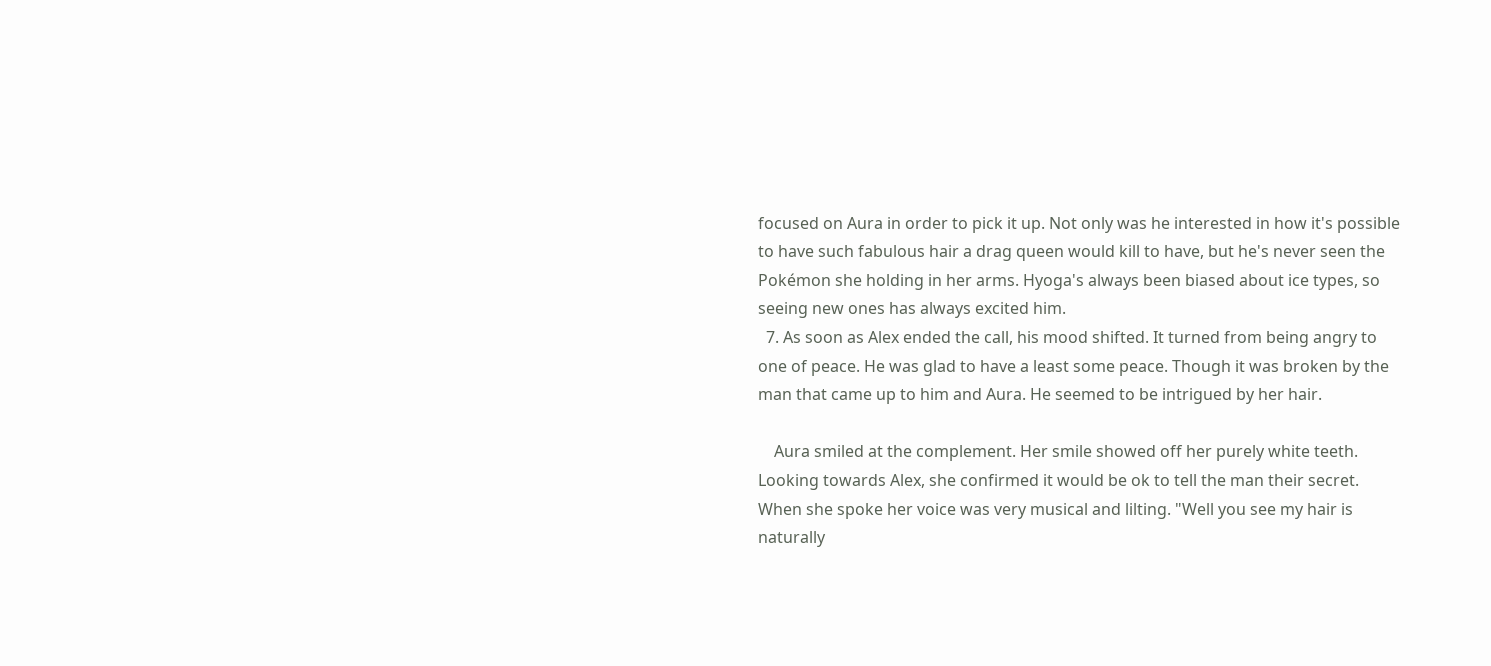focused on Aura in order to pick it up. Not only was he interested in how it's possible to have such fabulous hair a drag queen would kill to have, but he's never seen the Pokémon she holding in her arms. Hyoga's always been biased about ice types, so seeing new ones has always excited him.
  7. As soon as Alex ended the call, his mood shifted. It turned from being angry to one of peace. He was glad to have a least some peace. Though it was broken by the man that came up to him and Aura. He seemed to be intrigued by her hair.

    Aura smiled at the complement. Her smile showed off her purely white teeth. Looking towards Alex, she confirmed it would be ok to tell the man their secret. When she spoke her voice was very musical and lilting. "Well you see my hair is naturally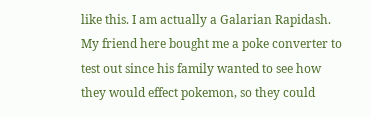like this. I am actually a Galarian Rapidash. My friend here bought me a poke converter to test out since his family wanted to see how they would effect pokemon, so they could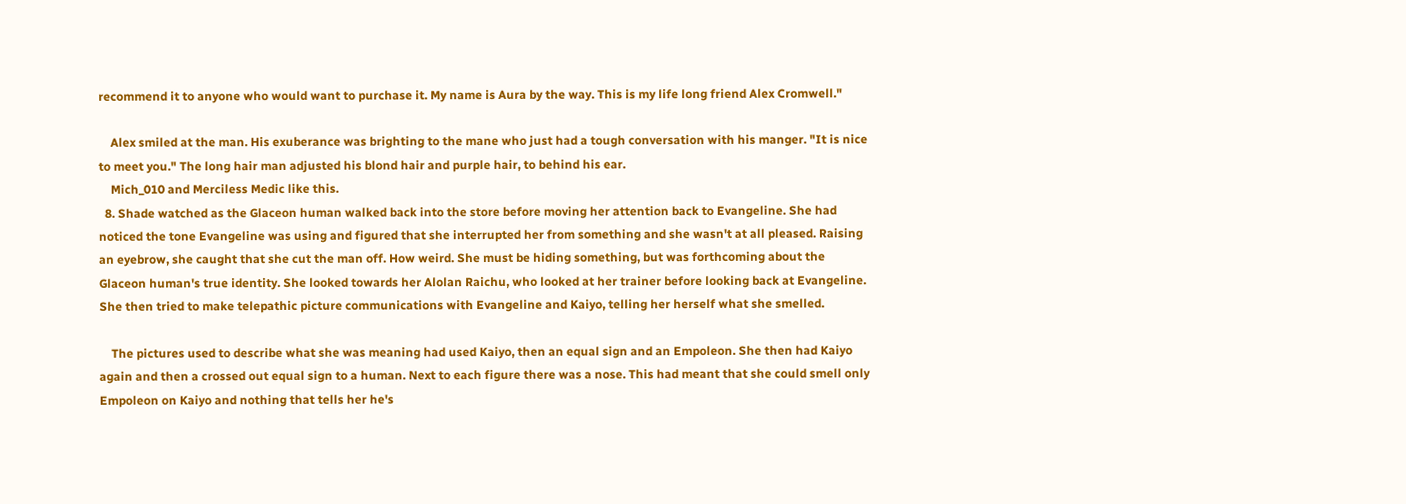recommend it to anyone who would want to purchase it. My name is Aura by the way. This is my life long friend Alex Cromwell."

    Alex smiled at the man. His exuberance was brighting to the mane who just had a tough conversation with his manger. "It is nice to meet you." The long hair man adjusted his blond hair and purple hair, to behind his ear.
    Mich_010 and Merciless Medic like this.
  8. Shade watched as the Glaceon human walked back into the store before moving her attention back to Evangeline. She had noticed the tone Evangeline was using and figured that she interrupted her from something and she wasn't at all pleased. Raising an eyebrow, she caught that she cut the man off. How weird. She must be hiding something, but was forthcoming about the Glaceon human's true identity. She looked towards her Alolan Raichu, who looked at her trainer before looking back at Evangeline. She then tried to make telepathic picture communications with Evangeline and Kaiyo, telling her herself what she smelled.

    The pictures used to describe what she was meaning had used Kaiyo, then an equal sign and an Empoleon. She then had Kaiyo again and then a crossed out equal sign to a human. Next to each figure there was a nose. This had meant that she could smell only Empoleon on Kaiyo and nothing that tells her he's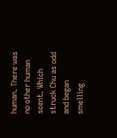human. There was no other human scent. Which struck Chu as odd and began smelling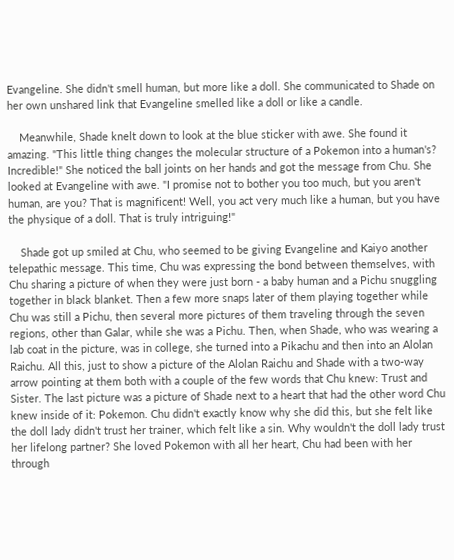Evangeline. She didn't smell human, but more like a doll. She communicated to Shade on her own unshared link that Evangeline smelled like a doll or like a candle.

    Meanwhile, Shade knelt down to look at the blue sticker with awe. She found it amazing. "This little thing changes the molecular structure of a Pokemon into a human's? Incredible!" She noticed the ball joints on her hands and got the message from Chu. She looked at Evangeline with awe. "I promise not to bother you too much, but you aren't human, are you? That is magnificent! Well, you act very much like a human, but you have the physique of a doll. That is truly intriguing!"

    Shade got up smiled at Chu, who seemed to be giving Evangeline and Kaiyo another telepathic message. This time, Chu was expressing the bond between themselves, with Chu sharing a picture of when they were just born - a baby human and a Pichu snuggling together in black blanket. Then a few more snaps later of them playing together while Chu was still a Pichu, then several more pictures of them traveling through the seven regions, other than Galar, while she was a Pichu. Then, when Shade, who was wearing a lab coat in the picture, was in college, she turned into a Pikachu and then into an Alolan Raichu. All this, just to show a picture of the Alolan Raichu and Shade with a two-way arrow pointing at them both with a couple of the few words that Chu knew: Trust and Sister. The last picture was a picture of Shade next to a heart that had the other word Chu knew inside of it: Pokemon. Chu didn't exactly know why she did this, but she felt like the doll lady didn't trust her trainer, which felt like a sin. Why wouldn't the doll lady trust her lifelong partner? She loved Pokemon with all her heart, Chu had been with her through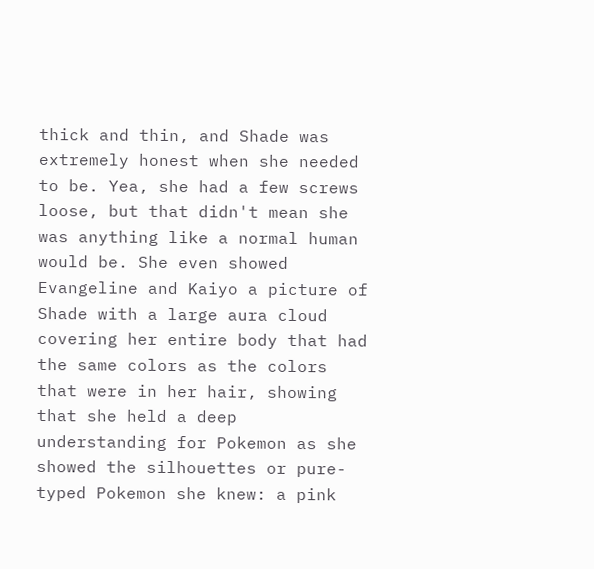thick and thin, and Shade was extremely honest when she needed to be. Yea, she had a few screws loose, but that didn't mean she was anything like a normal human would be. She even showed Evangeline and Kaiyo a picture of Shade with a large aura cloud covering her entire body that had the same colors as the colors that were in her hair, showing that she held a deep understanding for Pokemon as she showed the silhouettes or pure-typed Pokemon she knew: a pink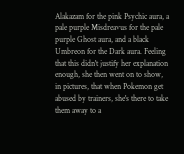Alakazam for the pink Psychic aura, a pale purple Misdreavus for the pale purple Ghost aura, and a black Umbreon for the Dark aura. Feeling that this didn't justify her explanation enough, she then went on to show, in pictures, that when Pokemon get abused by trainers, she's there to take them away to a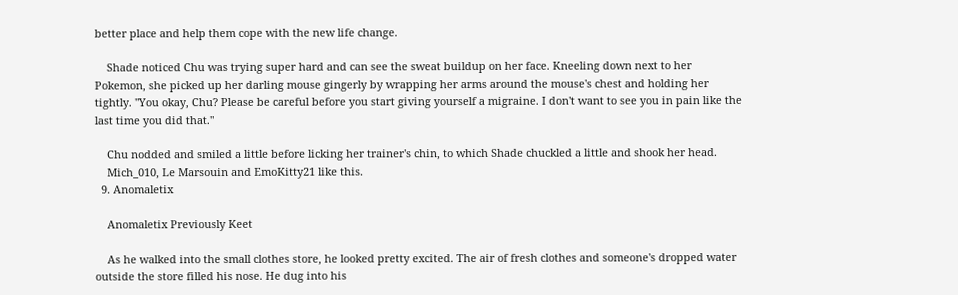better place and help them cope with the new life change.

    Shade noticed Chu was trying super hard and can see the sweat buildup on her face. Kneeling down next to her Pokemon, she picked up her darling mouse gingerly by wrapping her arms around the mouse's chest and holding her tightly. "You okay, Chu? Please be careful before you start giving yourself a migraine. I don't want to see you in pain like the last time you did that."

    Chu nodded and smiled a little before licking her trainer's chin, to which Shade chuckled a little and shook her head.
    Mich_010, Le Marsouin and EmoKitty21 like this.
  9. Anomaletix

    Anomaletix Previously Keet

    As he walked into the small clothes store, he looked pretty excited. The air of fresh clothes and someone's dropped water outside the store filled his nose. He dug into his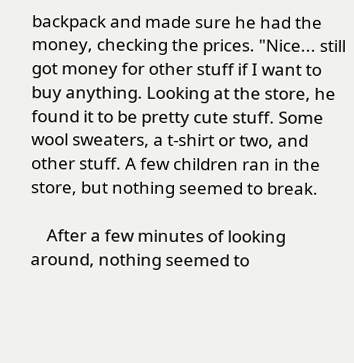backpack and made sure he had the money, checking the prices. "Nice... still got money for other stuff if I want to buy anything. Looking at the store, he found it to be pretty cute stuff. Some wool sweaters, a t-shirt or two, and other stuff. A few children ran in the store, but nothing seemed to break.

    After a few minutes of looking around, nothing seemed to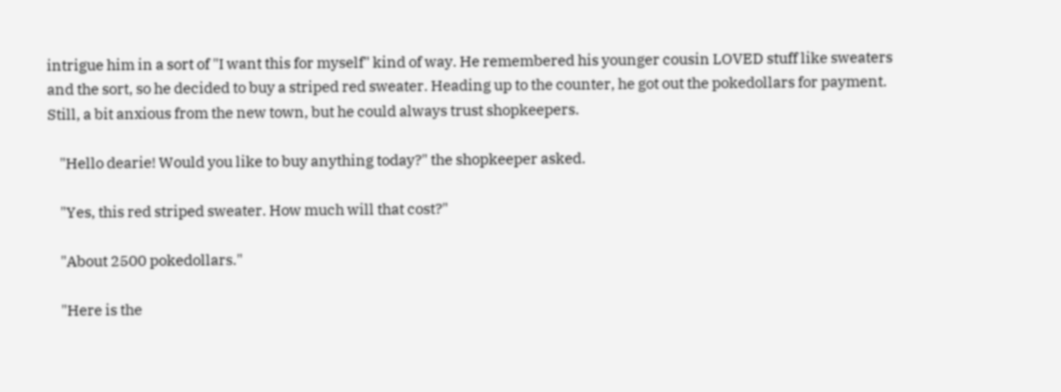intrigue him in a sort of "I want this for myself" kind of way. He remembered his younger cousin LOVED stuff like sweaters and the sort, so he decided to buy a striped red sweater. Heading up to the counter, he got out the pokedollars for payment. Still, a bit anxious from the new town, but he could always trust shopkeepers.

    "Hello dearie! Would you like to buy anything today?" the shopkeeper asked.

    "Yes, this red striped sweater. How much will that cost?"

    "About 2500 pokedollars."

    "Here is the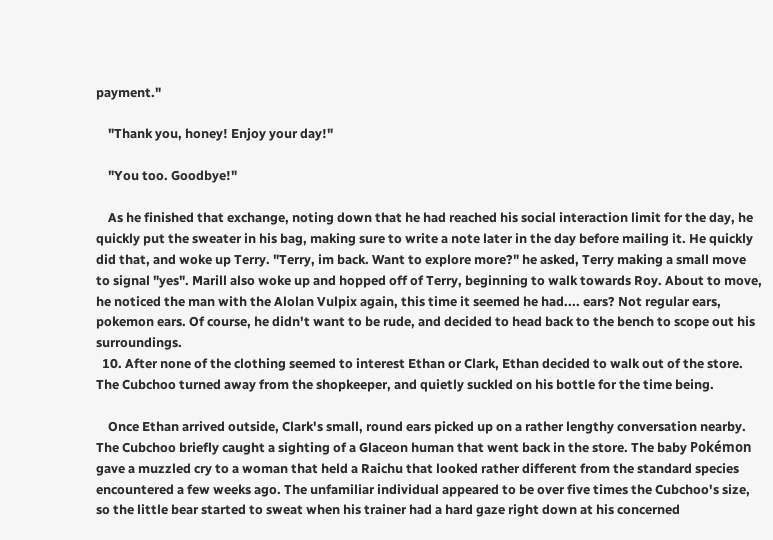payment."

    "Thank you, honey! Enjoy your day!"

    "You too. Goodbye!"

    As he finished that exchange, noting down that he had reached his social interaction limit for the day, he quickly put the sweater in his bag, making sure to write a note later in the day before mailing it. He quickly did that, and woke up Terry. "Terry, im back. Want to explore more?" he asked, Terry making a small move to signal "yes". Marill also woke up and hopped off of Terry, beginning to walk towards Roy. About to move, he noticed the man with the Alolan Vulpix again, this time it seemed he had.... ears? Not regular ears, pokemon ears. Of course, he didn't want to be rude, and decided to head back to the bench to scope out his surroundings.
  10. After none of the clothing seemed to interest Ethan or Clark, Ethan decided to walk out of the store. The Cubchoo turned away from the shopkeeper, and quietly suckled on his bottle for the time being.

    Once Ethan arrived outside, Clark's small, round ears picked up on a rather lengthy conversation nearby. The Cubchoo briefly caught a sighting of a Glaceon human that went back in the store. The baby Pokémon gave a muzzled cry to a woman that held a Raichu that looked rather different from the standard species encountered a few weeks ago. The unfamiliar individual appeared to be over five times the Cubchoo's size, so the little bear started to sweat when his trainer had a hard gaze right down at his concerned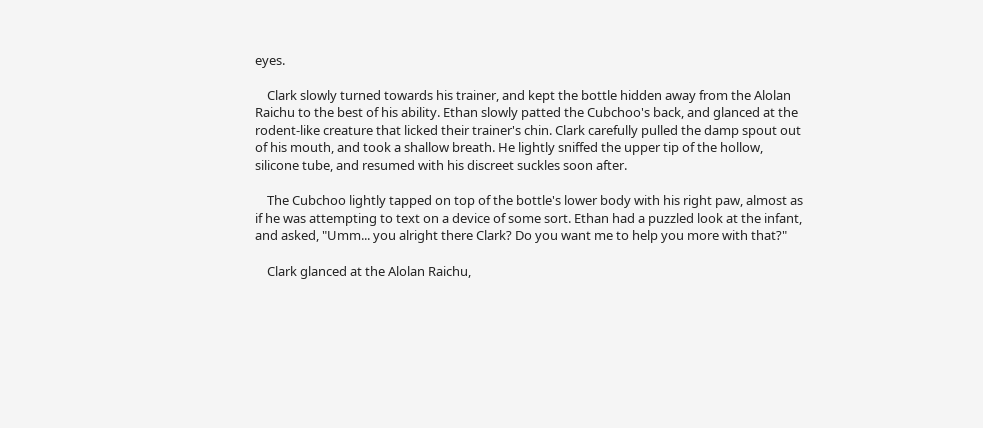eyes.

    Clark slowly turned towards his trainer, and kept the bottle hidden away from the Alolan Raichu to the best of his ability. Ethan slowly patted the Cubchoo's back, and glanced at the rodent-like creature that licked their trainer's chin. Clark carefully pulled the damp spout out of his mouth, and took a shallow breath. He lightly sniffed the upper tip of the hollow, silicone tube, and resumed with his discreet suckles soon after.

    The Cubchoo lightly tapped on top of the bottle's lower body with his right paw, almost as if he was attempting to text on a device of some sort. Ethan had a puzzled look at the infant, and asked, "Umm... you alright there Clark? Do you want me to help you more with that?"

    Clark glanced at the Alolan Raichu,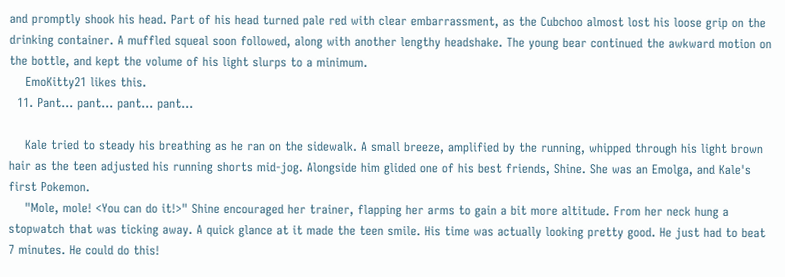and promptly shook his head. Part of his head turned pale red with clear embarrassment, as the Cubchoo almost lost his loose grip on the drinking container. A muffled squeal soon followed, along with another lengthy headshake. The young bear continued the awkward motion on the bottle, and kept the volume of his light slurps to a minimum.
    EmoKitty21 likes this.
  11. Pant... pant... pant... pant...

    Kale tried to steady his breathing as he ran on the sidewalk. A small breeze, amplified by the running, whipped through his light brown hair as the teen adjusted his running shorts mid-jog. Alongside him glided one of his best friends, Shine. She was an Emolga, and Kale's first Pokemon.
    "Mole, mole! <You can do it!>" Shine encouraged her trainer, flapping her arms to gain a bit more altitude. From her neck hung a stopwatch that was ticking away. A quick glance at it made the teen smile. His time was actually looking pretty good. He just had to beat 7 minutes. He could do this!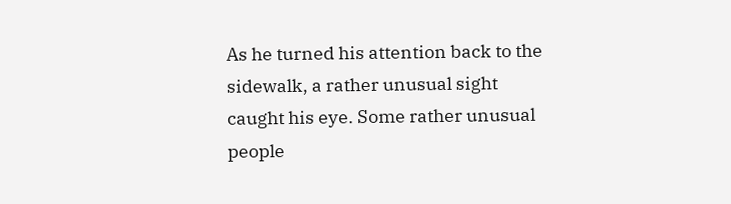As he turned his attention back to the sidewalk, a rather unusual sight caught his eye. Some rather unusual people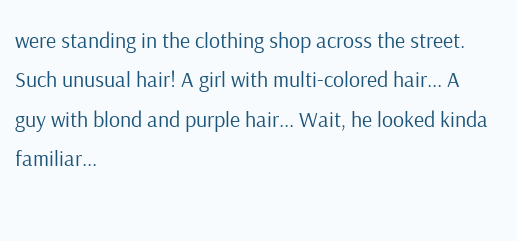were standing in the clothing shop across the street. Such unusual hair! A girl with multi-colored hair... A guy with blond and purple hair... Wait, he looked kinda familiar...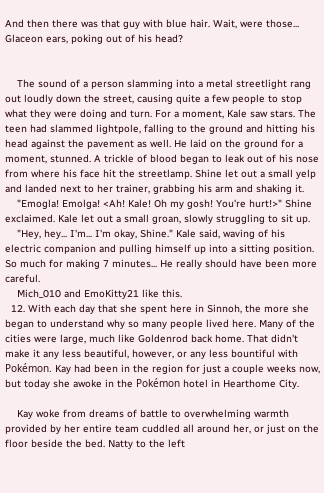And then there was that guy with blue hair. Wait, were those... Glaceon ears, poking out of his head?


    The sound of a person slamming into a metal streetlight rang out loudly down the street, causing quite a few people to stop what they were doing and turn. For a moment, Kale saw stars. The teen had slammed lightpole, falling to the ground and hitting his head against the pavement as well. He laid on the ground for a moment, stunned. A trickle of blood began to leak out of his nose from where his face hit the streetlamp. Shine let out a small yelp and landed next to her trainer, grabbing his arm and shaking it.
    "Emogla! Emolga! <Ah! Kale! Oh my gosh! You're hurt!>" Shine exclaimed. Kale let out a small groan, slowly struggling to sit up.
    "Hey, hey... I'm... I'm okay, Shine." Kale said, waving of his electric companion and pulling himself up into a sitting position. So much for making 7 minutes... He really should have been more careful.
    Mich_010 and EmoKitty21 like this.
  12. With each day that she spent here in Sinnoh, the more she began to understand why so many people lived here. Many of the cities were large, much like Goldenrod back home. That didn't make it any less beautiful, however, or any less bountiful with Pokémon. Kay had been in the region for just a couple weeks now, but today she awoke in the Pokémon hotel in Hearthome City.

    Kay woke from dreams of battle to overwhelming warmth provided by her entire team cuddled all around her, or just on the floor beside the bed. Natty to the left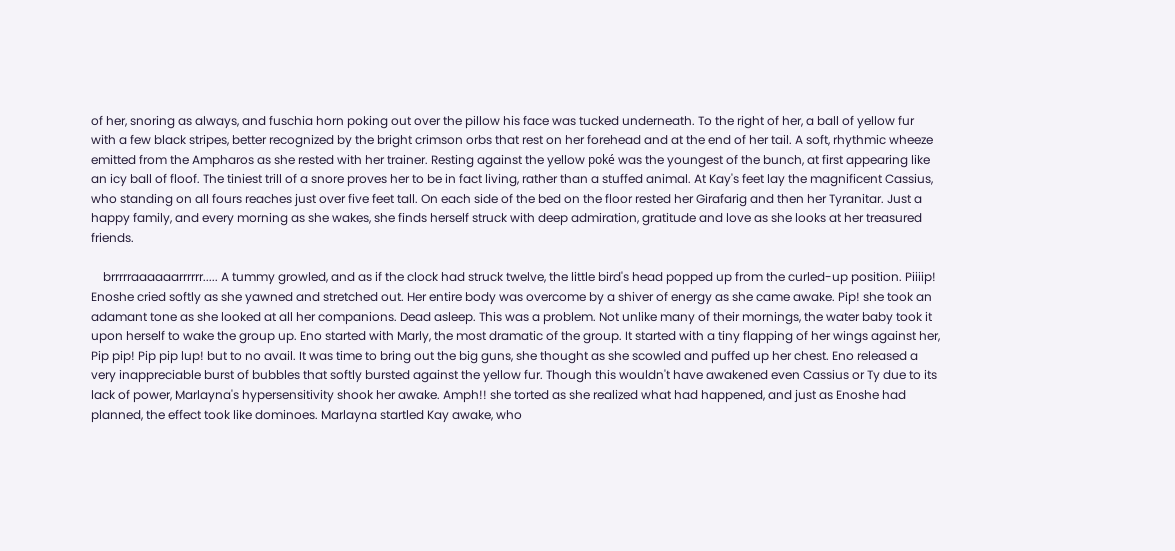of her, snoring as always, and fuschia horn poking out over the pillow his face was tucked underneath. To the right of her, a ball of yellow fur with a few black stripes, better recognized by the bright crimson orbs that rest on her forehead and at the end of her tail. A soft, rhythmic wheeze emitted from the Ampharos as she rested with her trainer. Resting against the yellow poké was the youngest of the bunch, at first appearing like an icy ball of floof. The tiniest trill of a snore proves her to be in fact living, rather than a stuffed animal. At Kay's feet lay the magnificent Cassius, who standing on all fours reaches just over five feet tall. On each side of the bed on the floor rested her Girafarig and then her Tyranitar. Just a happy family, and every morning as she wakes, she finds herself struck with deep admiration, gratitude and love as she looks at her treasured friends.

    brrrrraaaaaarrrrrr..... A tummy growled, and as if the clock had struck twelve, the little bird's head popped up from the curled-up position. Piiiip! Enoshe cried softly as she yawned and stretched out. Her entire body was overcome by a shiver of energy as she came awake. Pip! she took an adamant tone as she looked at all her companions. Dead asleep. This was a problem. Not unlike many of their mornings, the water baby took it upon herself to wake the group up. Eno started with Marly, the most dramatic of the group. It started with a tiny flapping of her wings against her, Pip pip! Pip pip lup! but to no avail. It was time to bring out the big guns, she thought as she scowled and puffed up her chest. Eno released a very inappreciable burst of bubbles that softly bursted against the yellow fur. Though this wouldn't have awakened even Cassius or Ty due to its lack of power, Marlayna's hypersensitivity shook her awake. Amph!! she torted as she realized what had happened, and just as Enoshe had planned, the effect took like dominoes. Marlayna startled Kay awake, who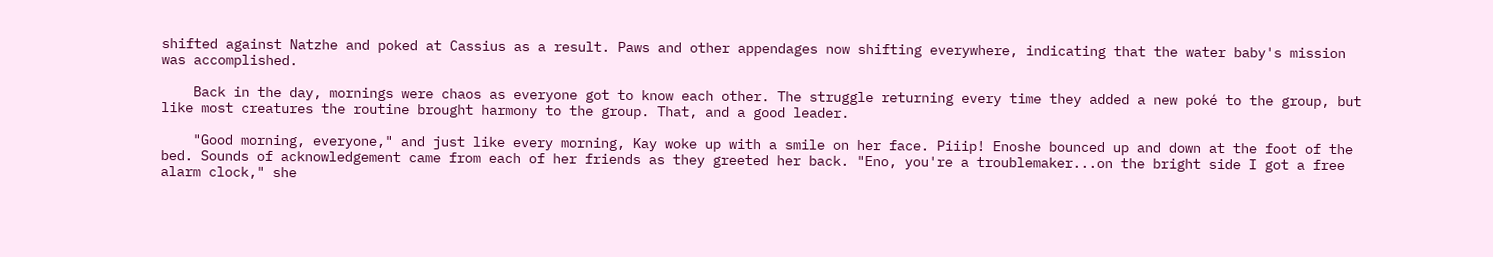shifted against Natzhe and poked at Cassius as a result. Paws and other appendages now shifting everywhere, indicating that the water baby's mission was accomplished.

    Back in the day, mornings were chaos as everyone got to know each other. The struggle returning every time they added a new poké to the group, but like most creatures the routine brought harmony to the group. That, and a good leader.

    "Good morning, everyone," and just like every morning, Kay woke up with a smile on her face. Piiip! Enoshe bounced up and down at the foot of the bed. Sounds of acknowledgement came from each of her friends as they greeted her back. "Eno, you're a troublemaker...on the bright side I got a free alarm clock," she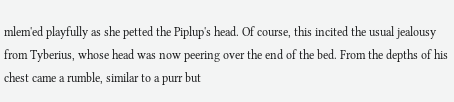mlem'ed playfully as she petted the Piplup's head. Of course, this incited the usual jealousy from Tyberius, whose head was now peering over the end of the bed. From the depths of his chest came a rumble, similar to a purr but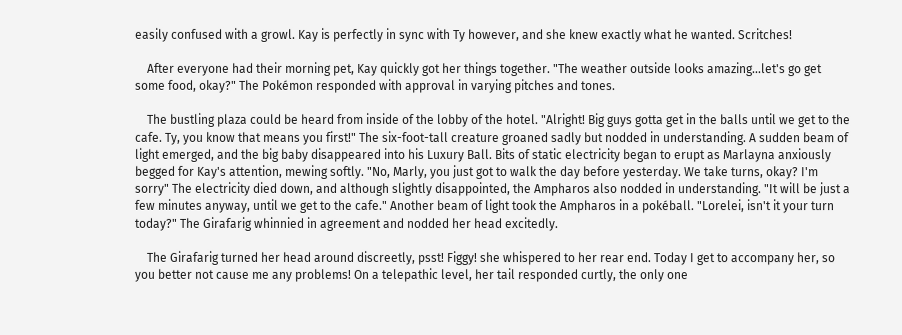easily confused with a growl. Kay is perfectly in sync with Ty however, and she knew exactly what he wanted. Scritches!

    After everyone had their morning pet, Kay quickly got her things together. "The weather outside looks amazing...let's go get some food, okay?" The Pokémon responded with approval in varying pitches and tones.

    The bustling plaza could be heard from inside of the lobby of the hotel. "Alright! Big guys gotta get in the balls until we get to the cafe. Ty, you know that means you first!" The six-foot-tall creature groaned sadly but nodded in understanding. A sudden beam of light emerged, and the big baby disappeared into his Luxury Ball. Bits of static electricity began to erupt as Marlayna anxiously begged for Kay's attention, mewing softly. "No, Marly, you just got to walk the day before yesterday. We take turns, okay? I'm sorry" The electricity died down, and although slightly disappointed, the Ampharos also nodded in understanding. "It will be just a few minutes anyway, until we get to the cafe." Another beam of light took the Ampharos in a pokéball. "Lorelei, isn't it your turn today?" The Girafarig whinnied in agreement and nodded her head excitedly.

    The Girafarig turned her head around discreetly, psst! Figgy! she whispered to her rear end. Today I get to accompany her, so you better not cause me any problems! On a telepathic level, her tail responded curtly, the only one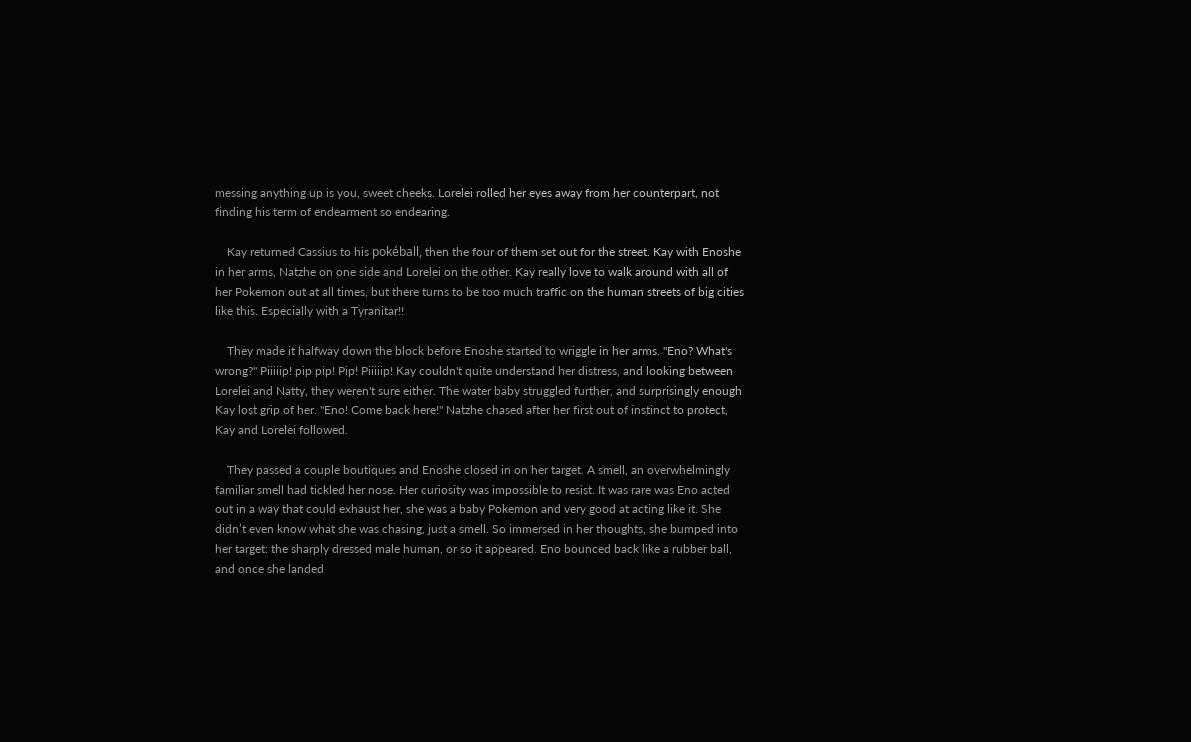messing anything up is you, sweet cheeks. Lorelei rolled her eyes away from her counterpart, not finding his term of endearment so endearing.

    Kay returned Cassius to his pokéball, then the four of them set out for the street. Kay with Enoshe in her arms, Natzhe on one side and Lorelei on the other. Kay really love to walk around with all of her Pokemon out at all times, but there turns to be too much traffic on the human streets of big cities like this. Especially with a Tyranitar!!

    They made it halfway down the block before Enoshe started to wriggle in her arms. "Eno? What's wrong?" Piiiiip! pip pip! Pip! Piiiiip! Kay couldn't quite understand her distress, and looking between Lorelei and Natty, they weren't sure either. The water baby struggled further, and surprisingly enough Kay lost grip of her. "Eno! Come back here!" Natzhe chased after her first out of instinct to protect, Kay and Lorelei followed.

    They passed a couple boutiques and Enoshe closed in on her target. A smell, an overwhelmingly familiar smell had tickled her nose. Her curiosity was impossible to resist. It was rare was Eno acted out in a way that could exhaust her, she was a baby Pokemon and very good at acting like it. She didn’t even know what she was chasing, just a smell. So immersed in her thoughts, she bumped into her target: the sharply dressed male human, or so it appeared. Eno bounced back like a rubber ball, and once she landed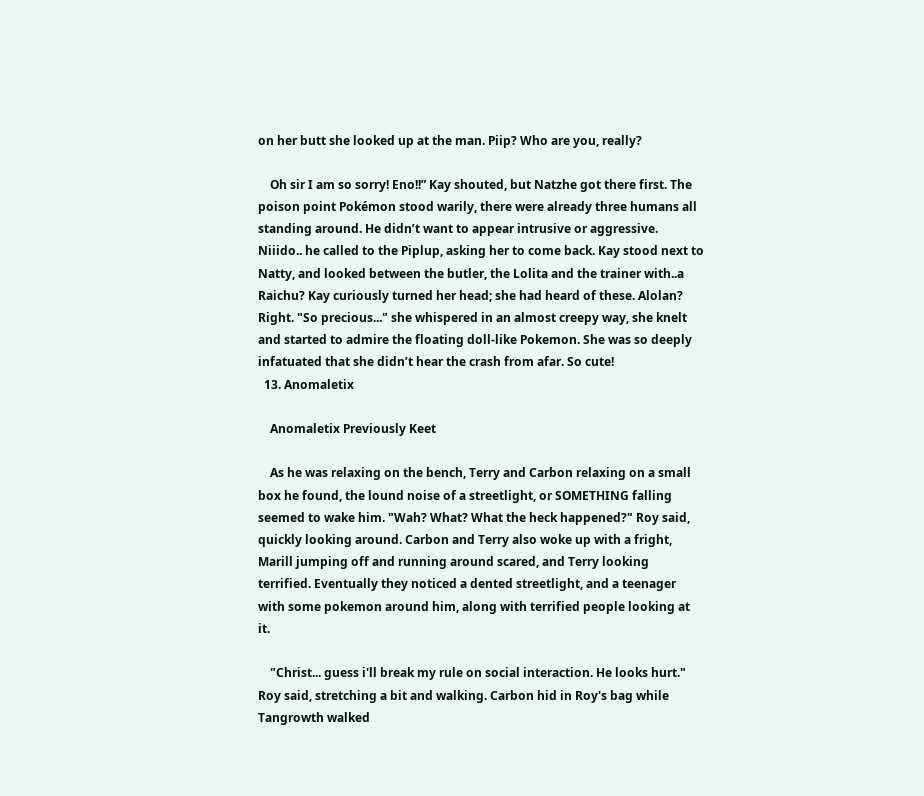on her butt she looked up at the man. Piip? Who are you, really?

    Oh sir I am so sorry! Eno!!” Kay shouted, but Natzhe got there first. The poison point Pokémon stood warily, there were already three humans all standing around. He didn’t want to appear intrusive or aggressive. Niiido.. he called to the Piplup, asking her to come back. Kay stood next to Natty, and looked between the butler, the Lolita and the trainer with..a Raichu? Kay curiously turned her head; she had heard of these. Alolan? Right. "So precious..." she whispered in an almost creepy way, she knelt and started to admire the floating doll-like Pokemon. She was so deeply infatuated that she didn’t hear the crash from afar. So cute!
  13. Anomaletix

    Anomaletix Previously Keet

    As he was relaxing on the bench, Terry and Carbon relaxing on a small box he found, the lound noise of a streetlight, or SOMETHING falling seemed to wake him. "Wah? What? What the heck happened?" Roy said, quickly looking around. Carbon and Terry also woke up with a fright, Marill jumping off and running around scared, and Terry looking terrified. Eventually they noticed a dented streetlight, and a teenager with some pokemon around him, along with terrified people looking at it.

    "Christ... guess i'll break my rule on social interaction. He looks hurt." Roy said, stretching a bit and walking. Carbon hid in Roy's bag while Tangrowth walked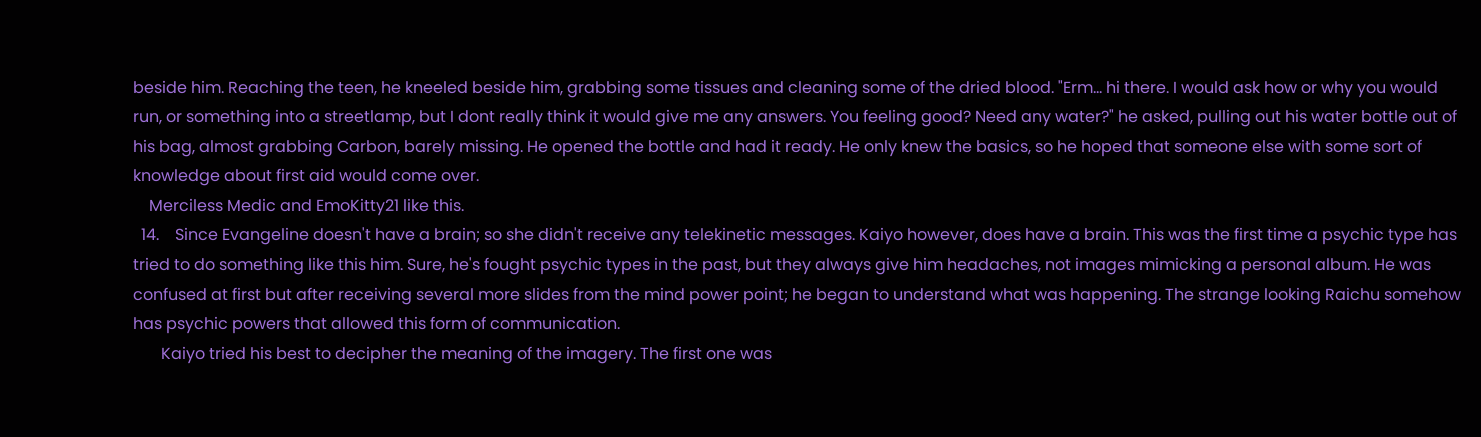beside him. Reaching the teen, he kneeled beside him, grabbing some tissues and cleaning some of the dried blood. "Erm... hi there. I would ask how or why you would run, or something into a streetlamp, but I dont really think it would give me any answers. You feeling good? Need any water?" he asked, pulling out his water bottle out of his bag, almost grabbing Carbon, barely missing. He opened the bottle and had it ready. He only knew the basics, so he hoped that someone else with some sort of knowledge about first aid would come over.
    Merciless Medic and EmoKitty21 like this.
  14.    Since Evangeline doesn't have a brain; so she didn't receive any telekinetic messages. Kaiyo however, does have a brain. This was the first time a psychic type has tried to do something like this him. Sure, he's fought psychic types in the past, but they always give him headaches, not images mimicking a personal album. He was confused at first but after receiving several more slides from the mind power point; he began to understand what was happening. The strange looking Raichu somehow has psychic powers that allowed this form of communication.
       Kaiyo tried his best to decipher the meaning of the imagery. The first one was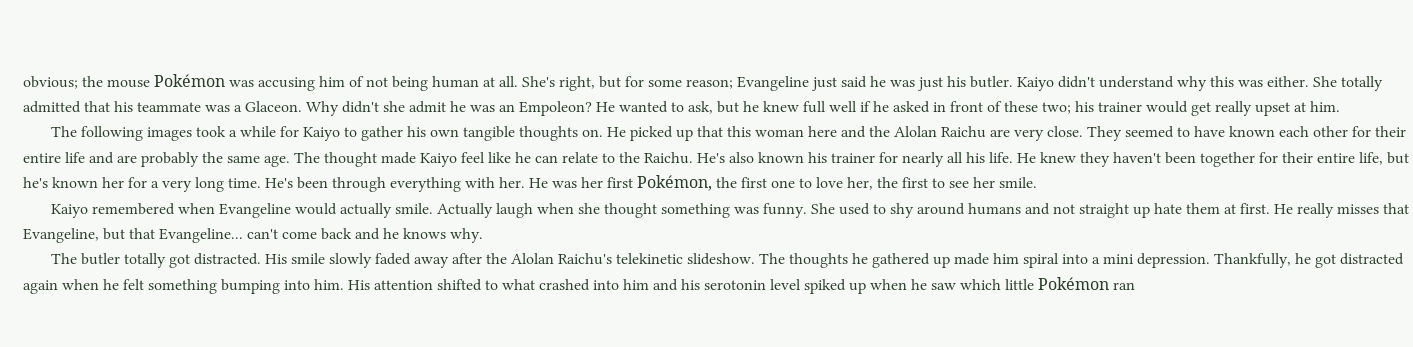obvious; the mouse Pokémon was accusing him of not being human at all. She's right, but for some reason; Evangeline just said he was just his butler. Kaiyo didn't understand why this was either. She totally admitted that his teammate was a Glaceon. Why didn't she admit he was an Empoleon? He wanted to ask, but he knew full well if he asked in front of these two; his trainer would get really upset at him.
       The following images took a while for Kaiyo to gather his own tangible thoughts on. He picked up that this woman here and the Alolan Raichu are very close. They seemed to have known each other for their entire life and are probably the same age. The thought made Kaiyo feel like he can relate to the Raichu. He's also known his trainer for nearly all his life. He knew they haven't been together for their entire life, but he's known her for a very long time. He's been through everything with her. He was her first Pokémon, the first one to love her, the first to see her smile.
       Kaiyo remembered when Evangeline would actually smile. Actually laugh when she thought something was funny. She used to shy around humans and not straight up hate them at first. He really misses that Evangeline, but that Evangeline... can't come back and he knows why.
       The butler totally got distracted. His smile slowly faded away after the Alolan Raichu's telekinetic slideshow. The thoughts he gathered up made him spiral into a mini depression. Thankfully, he got distracted again when he felt something bumping into him. His attention shifted to what crashed into him and his serotonin level spiked up when he saw which little Pokémon ran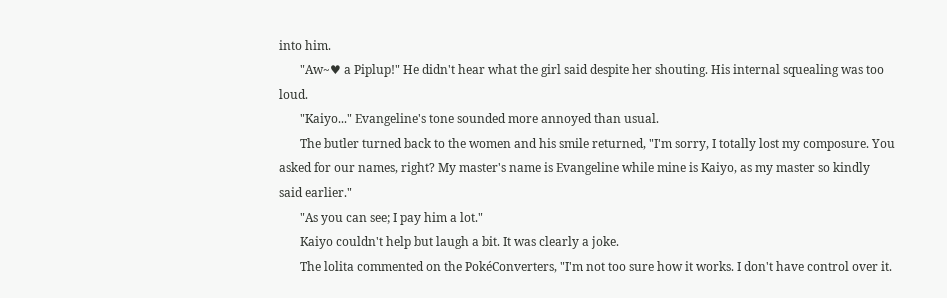into him.
       "Aw~♥ a Piplup!" He didn't hear what the girl said despite her shouting. His internal squealing was too loud.
       "Kaiyo..." Evangeline's tone sounded more annoyed than usual.
       The butler turned back to the women and his smile returned, "I'm sorry, I totally lost my composure. You asked for our names, right? My master's name is Evangeline while mine is Kaiyo, as my master so kindly said earlier."
       "As you can see; I pay him a lot."
       Kaiyo couldn't help but laugh a bit. It was clearly a joke.
       The lolita commented on the PokéConverters, "I'm not too sure how it works. I don't have control over it.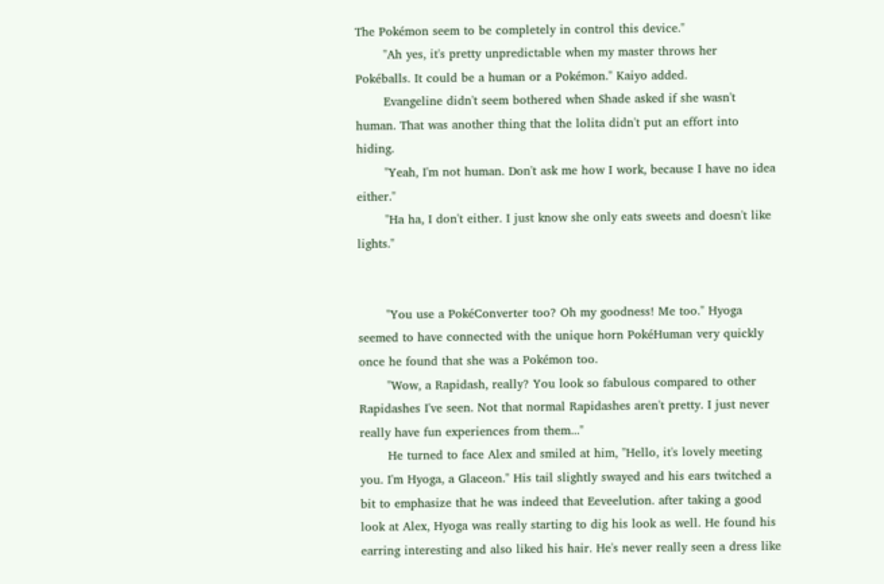The Pokémon seem to be completely in control this device."
       "Ah yes, it's pretty unpredictable when my master throws her Pokéballs. It could be a human or a Pokémon." Kaiyo added.
       Evangeline didn't seem bothered when Shade asked if she wasn't human. That was another thing that the lolita didn't put an effort into hiding.
       "Yeah, I'm not human. Don't ask me how I work, because I have no idea either."
       "Ha ha, I don't either. I just know she only eats sweets and doesn't like lights."


       "You use a PokéConverter too? Oh my goodness! Me too." Hyoga seemed to have connected with the unique horn PokéHuman very quickly once he found that she was a Pokémon too.
       "Wow, a Rapidash, really? You look so fabulous compared to other Rapidashes I've seen. Not that normal Rapidashes aren't pretty. I just never really have fun experiences from them..."
       He turned to face Alex and smiled at him, "Hello, it's lovely meeting you. I'm Hyoga, a Glaceon." His tail slightly swayed and his ears twitched a bit to emphasize that he was indeed that Eeveelution. after taking a good look at Alex, Hyoga was really starting to dig his look as well. He found his earring interesting and also liked his hair. He's never really seen a dress like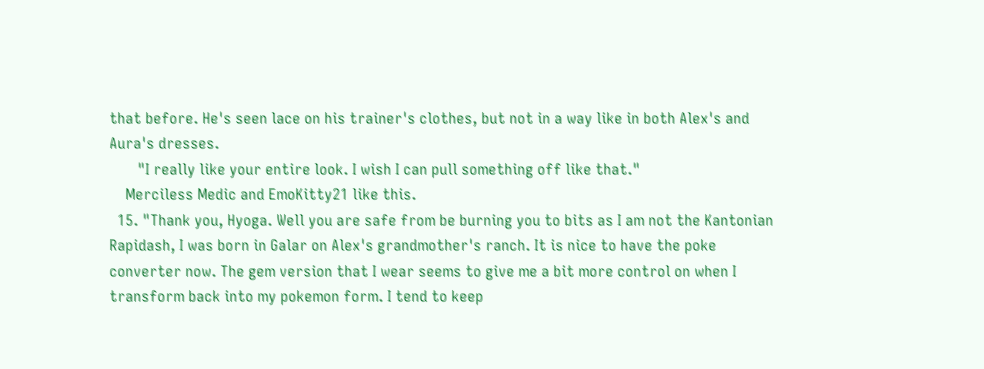that before. He's seen lace on his trainer's clothes, but not in a way like in both Alex's and Aura's dresses.
       "I really like your entire look. I wish I can pull something off like that."
    Merciless Medic and EmoKitty21 like this.
  15. "Thank you, Hyoga. Well you are safe from be burning you to bits as I am not the Kantonian Rapidash, I was born in Galar on Alex's grandmother's ranch. It is nice to have the poke converter now. The gem version that I wear seems to give me a bit more control on when I transform back into my pokemon form. I tend to keep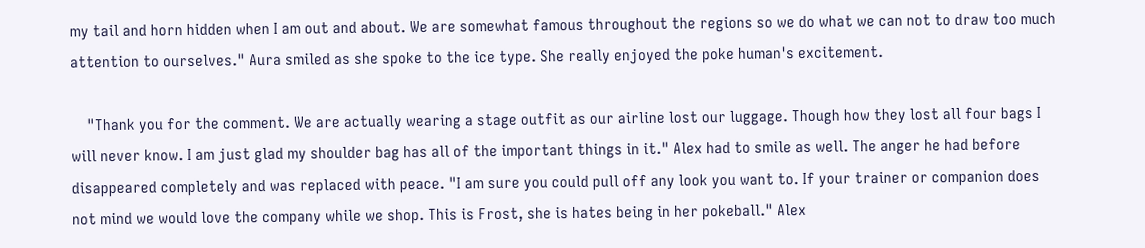my tail and horn hidden when I am out and about. We are somewhat famous throughout the regions so we do what we can not to draw too much attention to ourselves." Aura smiled as she spoke to the ice type. She really enjoyed the poke human's excitement.

    "Thank you for the comment. We are actually wearing a stage outfit as our airline lost our luggage. Though how they lost all four bags I will never know. I am just glad my shoulder bag has all of the important things in it." Alex had to smile as well. The anger he had before disappeared completely and was replaced with peace. "I am sure you could pull off any look you want to. If your trainer or companion does not mind we would love the company while we shop. This is Frost, she is hates being in her pokeball." Alex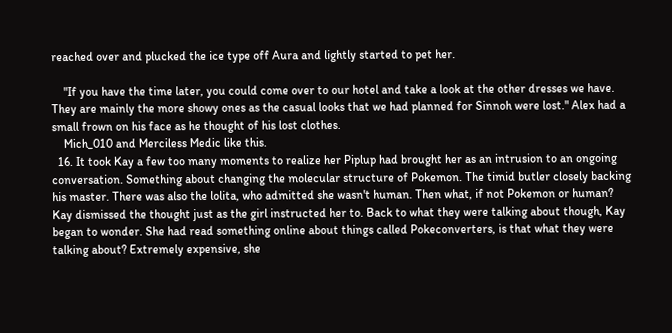reached over and plucked the ice type off Aura and lightly started to pet her.

    "If you have the time later, you could come over to our hotel and take a look at the other dresses we have. They are mainly the more showy ones as the casual looks that we had planned for Sinnoh were lost." Alex had a small frown on his face as he thought of his lost clothes.
    Mich_010 and Merciless Medic like this.
  16. It took Kay a few too many moments to realize her Piplup had brought her as an intrusion to an ongoing conversation. Something about changing the molecular structure of Pokemon. The timid butler closely backing his master. There was also the lolita, who admitted she wasn't human. Then what, if not Pokemon or human? Kay dismissed the thought just as the girl instructed her to. Back to what they were talking about though, Kay began to wonder. She had read something online about things called Pokeconverters, is that what they were talking about? Extremely expensive, she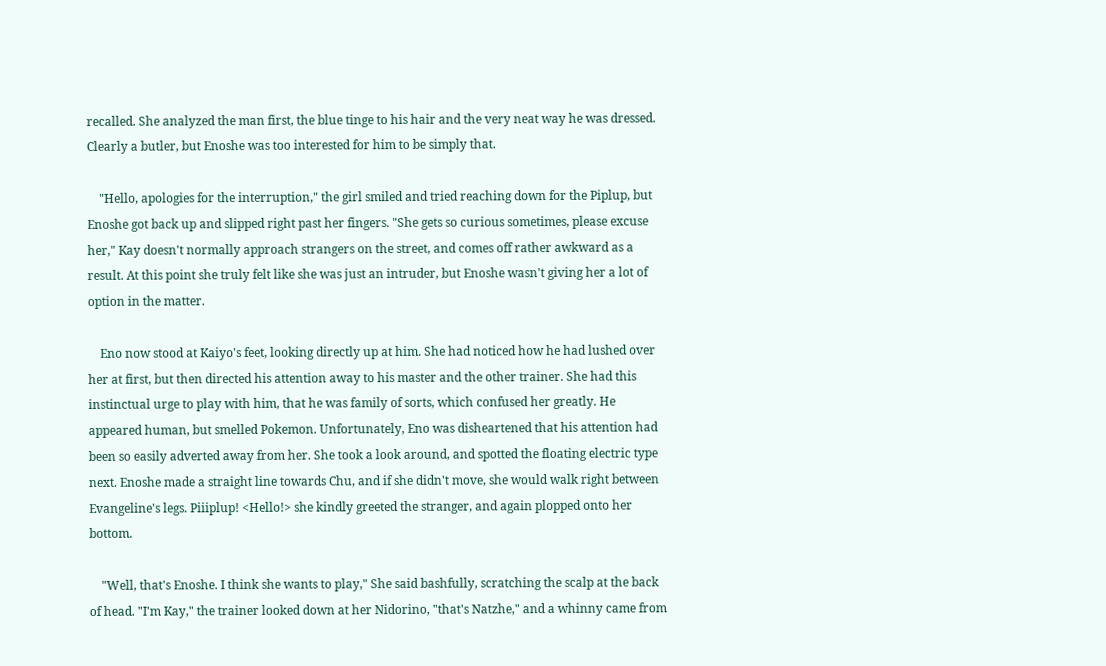recalled. She analyzed the man first, the blue tinge to his hair and the very neat way he was dressed. Clearly a butler, but Enoshe was too interested for him to be simply that.

    "Hello, apologies for the interruption," the girl smiled and tried reaching down for the Piplup, but Enoshe got back up and slipped right past her fingers. "She gets so curious sometimes, please excuse her," Kay doesn't normally approach strangers on the street, and comes off rather awkward as a result. At this point she truly felt like she was just an intruder, but Enoshe wasn't giving her a lot of option in the matter.

    Eno now stood at Kaiyo's feet, looking directly up at him. She had noticed how he had lushed over her at first, but then directed his attention away to his master and the other trainer. She had this instinctual urge to play with him, that he was family of sorts, which confused her greatly. He appeared human, but smelled Pokemon. Unfortunately, Eno was disheartened that his attention had been so easily adverted away from her. She took a look around, and spotted the floating electric type next. Enoshe made a straight line towards Chu, and if she didn't move, she would walk right between Evangeline's legs. Piiiplup! <Hello!> she kindly greeted the stranger, and again plopped onto her bottom.

    "Well, that's Enoshe. I think she wants to play," She said bashfully, scratching the scalp at the back of head. "I'm Kay," the trainer looked down at her Nidorino, "that's Natzhe," and a whinny came from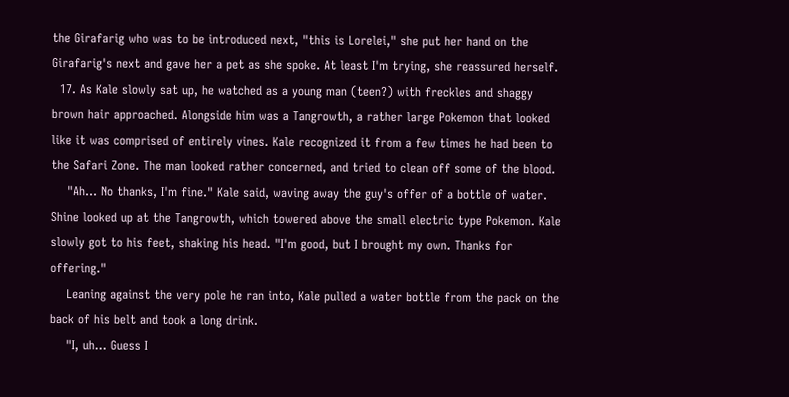the Girafarig who was to be introduced next, "this is Lorelei," she put her hand on the Girafarig's next and gave her a pet as she spoke. At least I'm trying, she reassured herself.
  17. As Kale slowly sat up, he watched as a young man (teen?) with freckles and shaggy brown hair approached. Alongside him was a Tangrowth, a rather large Pokemon that looked like it was comprised of entirely vines. Kale recognized it from a few times he had been to the Safari Zone. The man looked rather concerned, and tried to clean off some of the blood.
    "Ah... No thanks, I'm fine." Kale said, waving away the guy's offer of a bottle of water. Shine looked up at the Tangrowth, which towered above the small electric type Pokemon. Kale slowly got to his feet, shaking his head. "I'm good, but I brought my own. Thanks for offering."
    Leaning against the very pole he ran into, Kale pulled a water bottle from the pack on the back of his belt and took a long drink.
    "I, uh... Guess I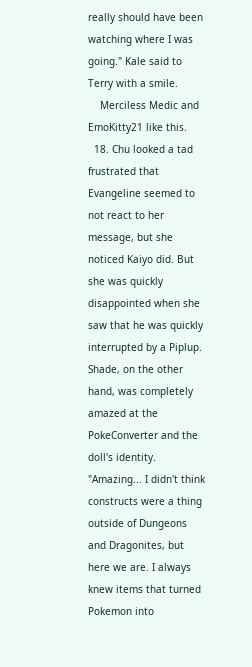really should have been watching where I was going." Kale said to Terry with a smile.
    Merciless Medic and EmoKitty21 like this.
  18. Chu looked a tad frustrated that Evangeline seemed to not react to her message, but she noticed Kaiyo did. But she was quickly disappointed when she saw that he was quickly interrupted by a Piplup. Shade, on the other hand, was completely amazed at the PokeConverter and the doll's identity. "Amazing... I didn't think constructs were a thing outside of Dungeons and Dragonites, but here we are. I always knew items that turned Pokemon into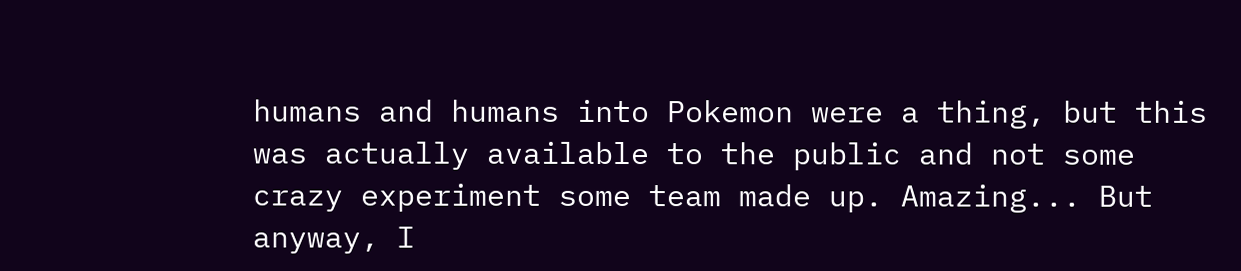humans and humans into Pokemon were a thing, but this was actually available to the public and not some crazy experiment some team made up. Amazing... But anyway, I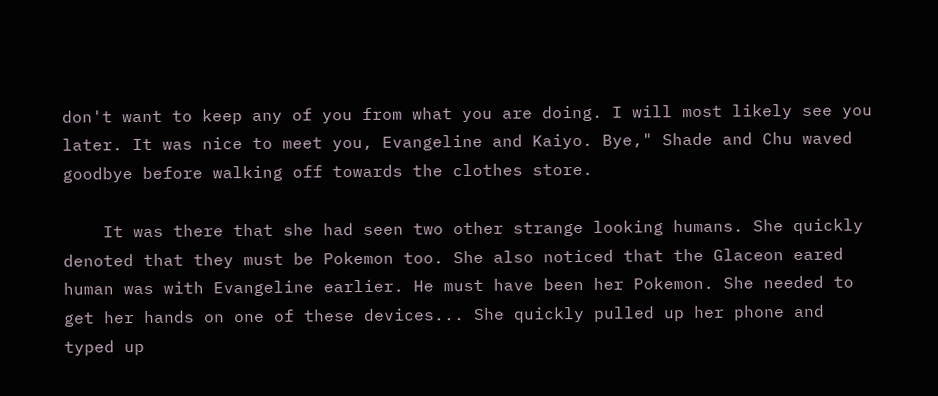don't want to keep any of you from what you are doing. I will most likely see you later. It was nice to meet you, Evangeline and Kaiyo. Bye," Shade and Chu waved goodbye before walking off towards the clothes store.

    It was there that she had seen two other strange looking humans. She quickly denoted that they must be Pokemon too. She also noticed that the Glaceon eared human was with Evangeline earlier. He must have been her Pokemon. She needed to get her hands on one of these devices... She quickly pulled up her phone and typed up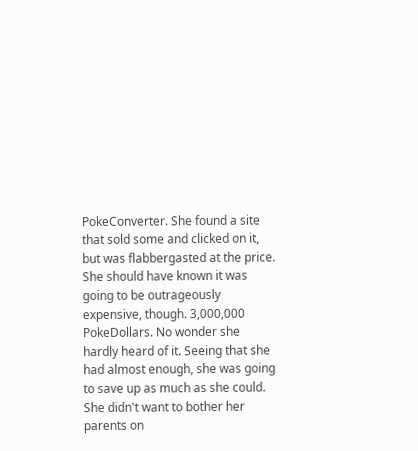PokeConverter. She found a site that sold some and clicked on it, but was flabbergasted at the price. She should have known it was going to be outrageously expensive, though. 3,000,000 PokeDollars. No wonder she hardly heard of it. Seeing that she had almost enough, she was going to save up as much as she could. She didn't want to bother her parents on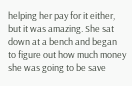helping her pay for it either, but it was amazing. She sat down at a bench and began to figure out how much money she was going to be save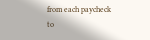from each paycheck to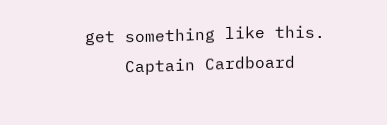get something like this.
    Captain Cardboard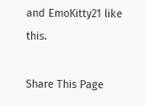and EmoKitty21 like this.

Share This Page